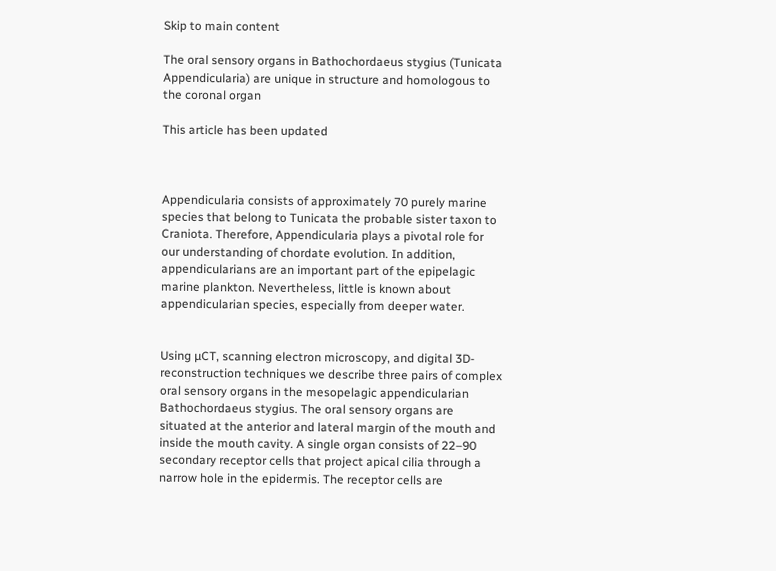Skip to main content

The oral sensory organs in Bathochordaeus stygius (Tunicata Appendicularia) are unique in structure and homologous to the coronal organ

This article has been updated



Appendicularia consists of approximately 70 purely marine species that belong to Tunicata the probable sister taxon to Craniota. Therefore, Appendicularia plays a pivotal role for our understanding of chordate evolution. In addition, appendicularians are an important part of the epipelagic marine plankton. Nevertheless, little is known about appendicularian species, especially from deeper water.


Using µCT, scanning electron microscopy, and digital 3D-reconstruction techniques we describe three pairs of complex oral sensory organs in the mesopelagic appendicularian Bathochordaeus stygius. The oral sensory organs are situated at the anterior and lateral margin of the mouth and inside the mouth cavity. A single organ consists of 22–90 secondary receptor cells that project apical cilia through a narrow hole in the epidermis. The receptor cells are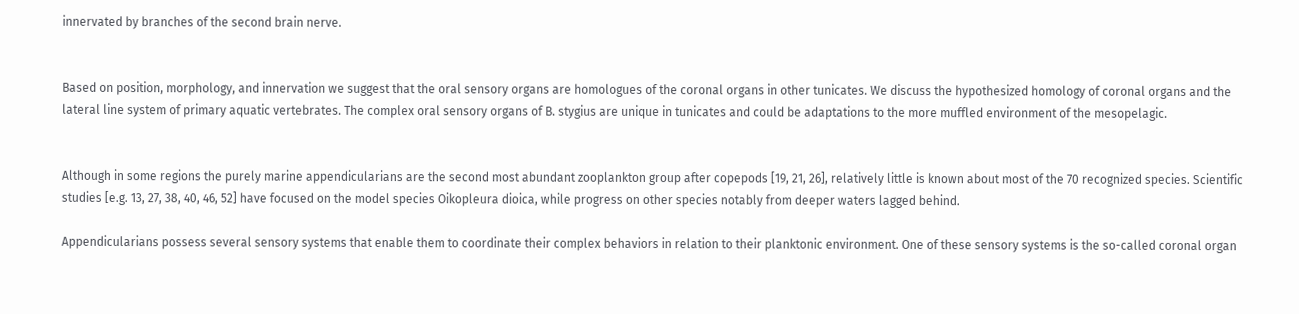innervated by branches of the second brain nerve.


Based on position, morphology, and innervation we suggest that the oral sensory organs are homologues of the coronal organs in other tunicates. We discuss the hypothesized homology of coronal organs and the lateral line system of primary aquatic vertebrates. The complex oral sensory organs of B. stygius are unique in tunicates and could be adaptations to the more muffled environment of the mesopelagic.


Although in some regions the purely marine appendicularians are the second most abundant zooplankton group after copepods [19, 21, 26], relatively little is known about most of the 70 recognized species. Scientific studies [e.g. 13, 27, 38, 40, 46, 52] have focused on the model species Oikopleura dioica, while progress on other species notably from deeper waters lagged behind.

Appendicularians possess several sensory systems that enable them to coordinate their complex behaviors in relation to their planktonic environment. One of these sensory systems is the so-called coronal organ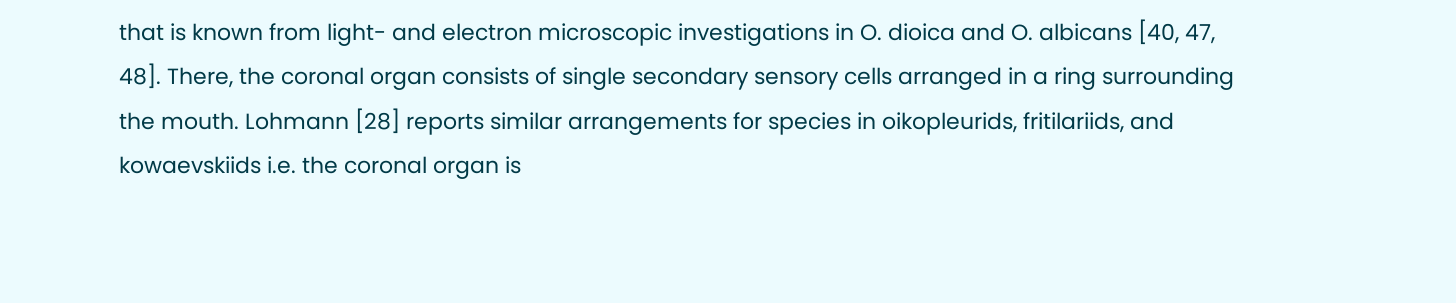that is known from light- and electron microscopic investigations in O. dioica and O. albicans [40, 47, 48]. There, the coronal organ consists of single secondary sensory cells arranged in a ring surrounding the mouth. Lohmann [28] reports similar arrangements for species in oikopleurids, fritilariids, and kowaevskiids i.e. the coronal organ is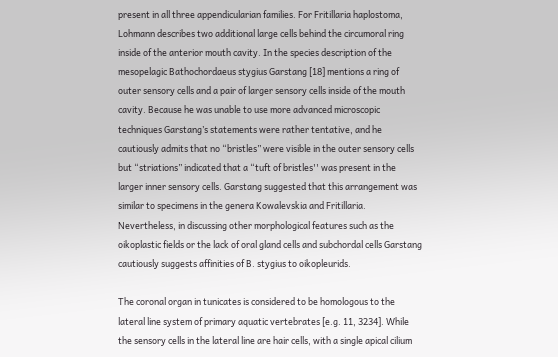present in all three appendicularian families. For Fritillaria haplostoma, Lohmann describes two additional large cells behind the circumoral ring inside of the anterior mouth cavity. In the species description of the mesopelagic Bathochordaeus stygius Garstang [18] mentions a ring of outer sensory cells and a pair of larger sensory cells inside of the mouth cavity. Because he was unable to use more advanced microscopic techniques Garstang’s statements were rather tentative, and he cautiously admits that no “bristles” were visible in the outer sensory cells but “striations” indicated that a “tuft of bristles'' was present in the larger inner sensory cells. Garstang suggested that this arrangement was similar to specimens in the genera Kowalevskia and Fritillaria. Nevertheless, in discussing other morphological features such as the oikoplastic fields or the lack of oral gland cells and subchordal cells Garstang cautiously suggests affinities of B. stygius to oikopleurids.

The coronal organ in tunicates is considered to be homologous to the lateral line system of primary aquatic vertebrates [e.g. 11, 3234]. While the sensory cells in the lateral line are hair cells, with a single apical cilium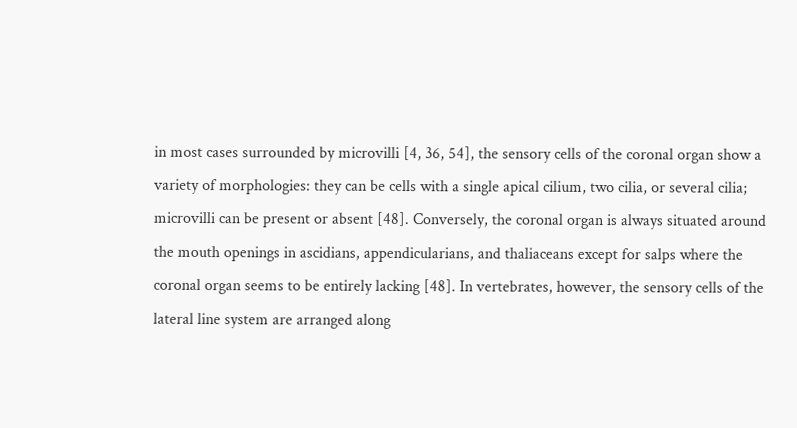in most cases surrounded by microvilli [4, 36, 54], the sensory cells of the coronal organ show a variety of morphologies: they can be cells with a single apical cilium, two cilia, or several cilia; microvilli can be present or absent [48]. Conversely, the coronal organ is always situated around the mouth openings in ascidians, appendicularians, and thaliaceans except for salps where the coronal organ seems to be entirely lacking [48]. In vertebrates, however, the sensory cells of the lateral line system are arranged along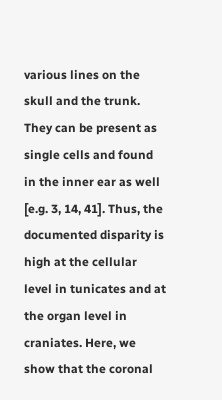various lines on the skull and the trunk. They can be present as single cells and found in the inner ear as well [e.g. 3, 14, 41]. Thus, the documented disparity is high at the cellular level in tunicates and at the organ level in craniates. Here, we show that the coronal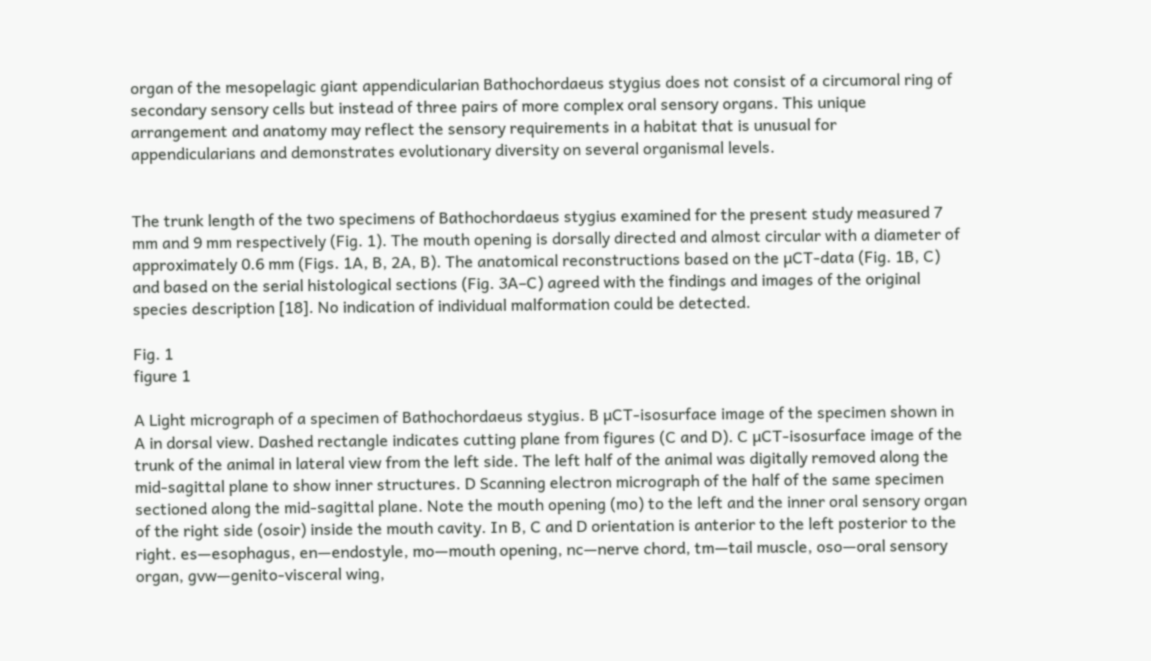organ of the mesopelagic giant appendicularian Bathochordaeus stygius does not consist of a circumoral ring of secondary sensory cells but instead of three pairs of more complex oral sensory organs. This unique arrangement and anatomy may reflect the sensory requirements in a habitat that is unusual for appendicularians and demonstrates evolutionary diversity on several organismal levels.


The trunk length of the two specimens of Bathochordaeus stygius examined for the present study measured 7 mm and 9 mm respectively (Fig. 1). The mouth opening is dorsally directed and almost circular with a diameter of approximately 0.6 mm (Figs. 1A, B, 2A, B). The anatomical reconstructions based on the µCT-data (Fig. 1B, C) and based on the serial histological sections (Fig. 3A–C) agreed with the findings and images of the original species description [18]. No indication of individual malformation could be detected.

Fig. 1
figure 1

A Light micrograph of a specimen of Bathochordaeus stygius. B µCT-isosurface image of the specimen shown in A in dorsal view. Dashed rectangle indicates cutting plane from figures (C and D). C µCT-isosurface image of the trunk of the animal in lateral view from the left side. The left half of the animal was digitally removed along the mid-sagittal plane to show inner structures. D Scanning electron micrograph of the half of the same specimen sectioned along the mid-sagittal plane. Note the mouth opening (mo) to the left and the inner oral sensory organ of the right side (osoir) inside the mouth cavity. In B, C and D orientation is anterior to the left posterior to the right. es—esophagus, en—endostyle, mo—mouth opening, nc—nerve chord, tm—tail muscle, oso—oral sensory organ, gvw—genito-visceral wing,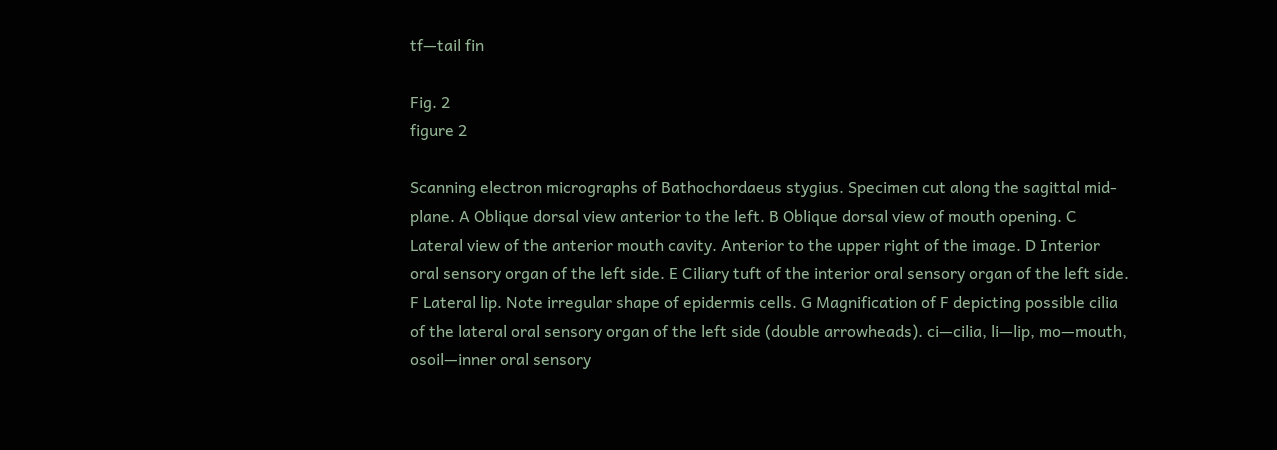tf—tail fin

Fig. 2
figure 2

Scanning electron micrographs of Bathochordaeus stygius. Specimen cut along the sagittal mid-plane. A Oblique dorsal view anterior to the left. B Oblique dorsal view of mouth opening. C Lateral view of the anterior mouth cavity. Anterior to the upper right of the image. D Interior oral sensory organ of the left side. E Ciliary tuft of the interior oral sensory organ of the left side. F Lateral lip. Note irregular shape of epidermis cells. G Magnification of F depicting possible cilia of the lateral oral sensory organ of the left side (double arrowheads). ci—cilia, li—lip, mo—mouth, osoil—inner oral sensory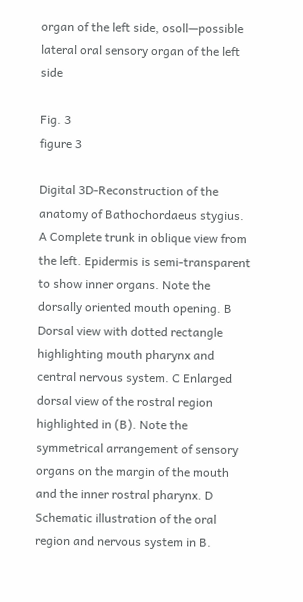organ of the left side, osoll—possible lateral oral sensory organ of the left side

Fig. 3
figure 3

Digital 3D-Reconstruction of the anatomy of Bathochordaeus stygius. A Complete trunk in oblique view from the left. Epidermis is semi-transparent to show inner organs. Note the dorsally oriented mouth opening. B Dorsal view with dotted rectangle highlighting mouth pharynx and central nervous system. C Enlarged dorsal view of the rostral region highlighted in (B). Note the symmetrical arrangement of sensory organs on the margin of the mouth and the inner rostral pharynx. D Schematic illustration of the oral region and nervous system in B.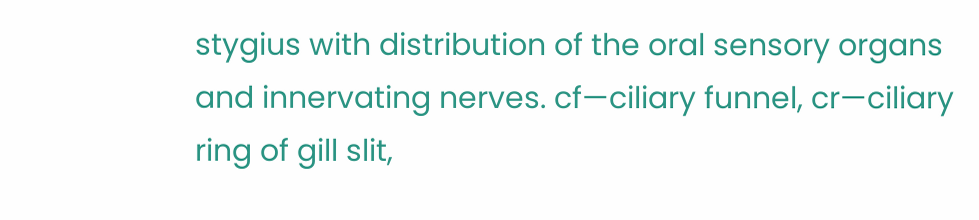stygius with distribution of the oral sensory organs and innervating nerves. cf—ciliary funnel, cr—ciliary ring of gill slit,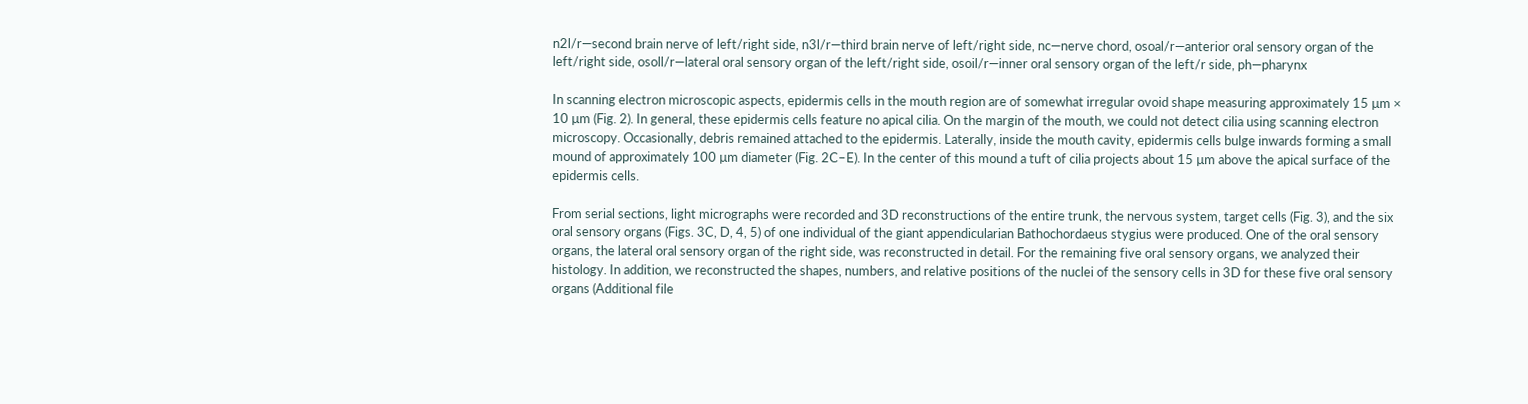n2l/r—second brain nerve of left/right side, n3l/r—third brain nerve of left/right side, nc—nerve chord, osoal/r—anterior oral sensory organ of the left/right side, osoll/r—lateral oral sensory organ of the left/right side, osoil/r—inner oral sensory organ of the left/r side, ph—pharynx

In scanning electron microscopic aspects, epidermis cells in the mouth region are of somewhat irregular ovoid shape measuring approximately 15 µm × 10 µm (Fig. 2). In general, these epidermis cells feature no apical cilia. On the margin of the mouth, we could not detect cilia using scanning electron microscopy. Occasionally, debris remained attached to the epidermis. Laterally, inside the mouth cavity, epidermis cells bulge inwards forming a small mound of approximately 100 µm diameter (Fig. 2C–E). In the center of this mound a tuft of cilia projects about 15 µm above the apical surface of the epidermis cells.

From serial sections, light micrographs were recorded and 3D reconstructions of the entire trunk, the nervous system, target cells (Fig. 3), and the six oral sensory organs (Figs. 3C, D, 4, 5) of one individual of the giant appendicularian Bathochordaeus stygius were produced. One of the oral sensory organs, the lateral oral sensory organ of the right side, was reconstructed in detail. For the remaining five oral sensory organs, we analyzed their histology. In addition, we reconstructed the shapes, numbers, and relative positions of the nuclei of the sensory cells in 3D for these five oral sensory organs (Additional file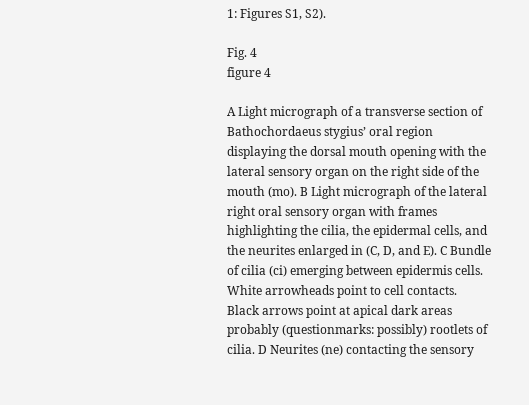1: Figures S1, S2).

Fig. 4
figure 4

A Light micrograph of a transverse section of Bathochordaeus stygius’ oral region displaying the dorsal mouth opening with the lateral sensory organ on the right side of the mouth (mo). B Light micrograph of the lateral right oral sensory organ with frames highlighting the cilia, the epidermal cells, and the neurites enlarged in (C, D, and E). C Bundle of cilia (ci) emerging between epidermis cells. White arrowheads point to cell contacts. Black arrows point at apical dark areas probably (questionmarks: possibly) rootlets of cilia. D Neurites (ne) contacting the sensory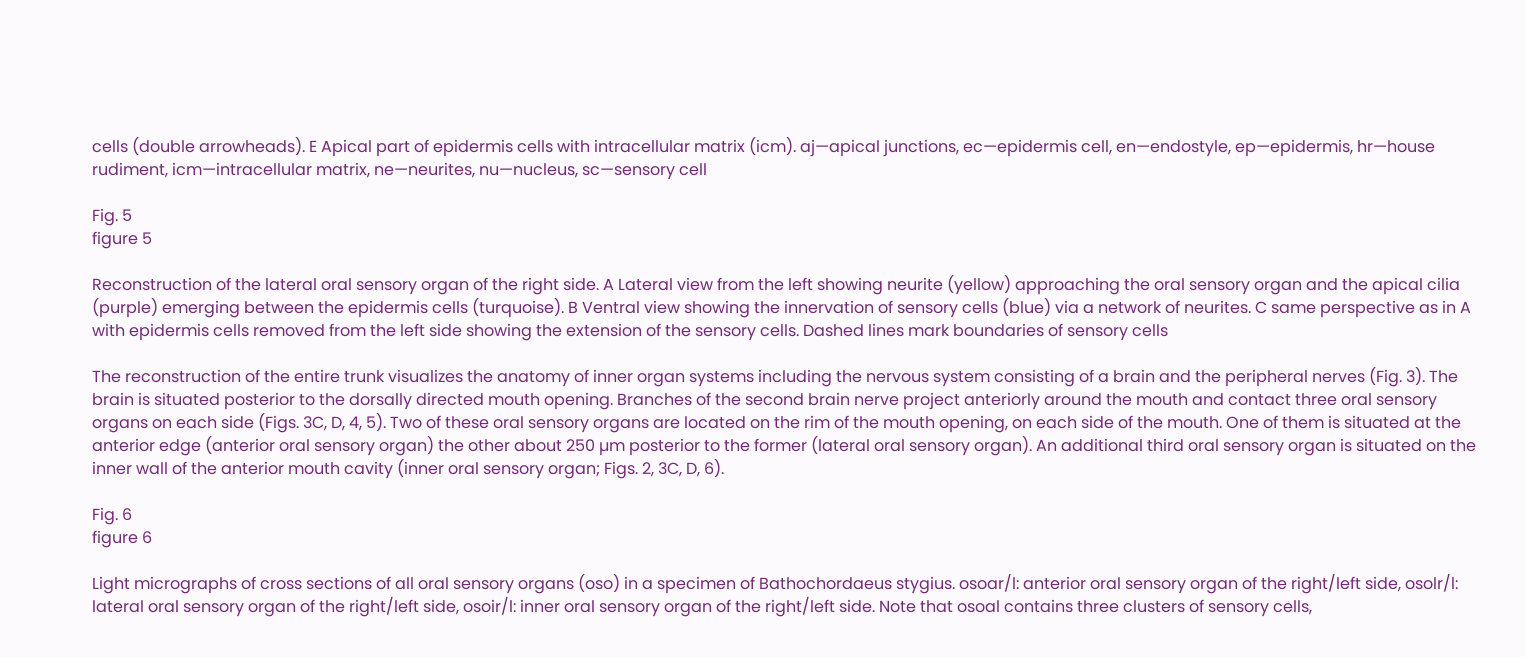cells (double arrowheads). E Apical part of epidermis cells with intracellular matrix (icm). aj—apical junctions, ec—epidermis cell, en—endostyle, ep—epidermis, hr—house rudiment, icm—intracellular matrix, ne—neurites, nu—nucleus, sc—sensory cell

Fig. 5
figure 5

Reconstruction of the lateral oral sensory organ of the right side. A Lateral view from the left showing neurite (yellow) approaching the oral sensory organ and the apical cilia (purple) emerging between the epidermis cells (turquoise). B Ventral view showing the innervation of sensory cells (blue) via a network of neurites. C same perspective as in A with epidermis cells removed from the left side showing the extension of the sensory cells. Dashed lines mark boundaries of sensory cells

The reconstruction of the entire trunk visualizes the anatomy of inner organ systems including the nervous system consisting of a brain and the peripheral nerves (Fig. 3). The brain is situated posterior to the dorsally directed mouth opening. Branches of the second brain nerve project anteriorly around the mouth and contact three oral sensory organs on each side (Figs. 3C, D, 4, 5). Two of these oral sensory organs are located on the rim of the mouth opening, on each side of the mouth. One of them is situated at the anterior edge (anterior oral sensory organ) the other about 250 µm posterior to the former (lateral oral sensory organ). An additional third oral sensory organ is situated on the inner wall of the anterior mouth cavity (inner oral sensory organ; Figs. 2, 3C, D, 6).

Fig. 6
figure 6

Light micrographs of cross sections of all oral sensory organs (oso) in a specimen of Bathochordaeus stygius. osoar/l: anterior oral sensory organ of the right/left side, osolr/l: lateral oral sensory organ of the right/left side, osoir/l: inner oral sensory organ of the right/left side. Note that osoal contains three clusters of sensory cells,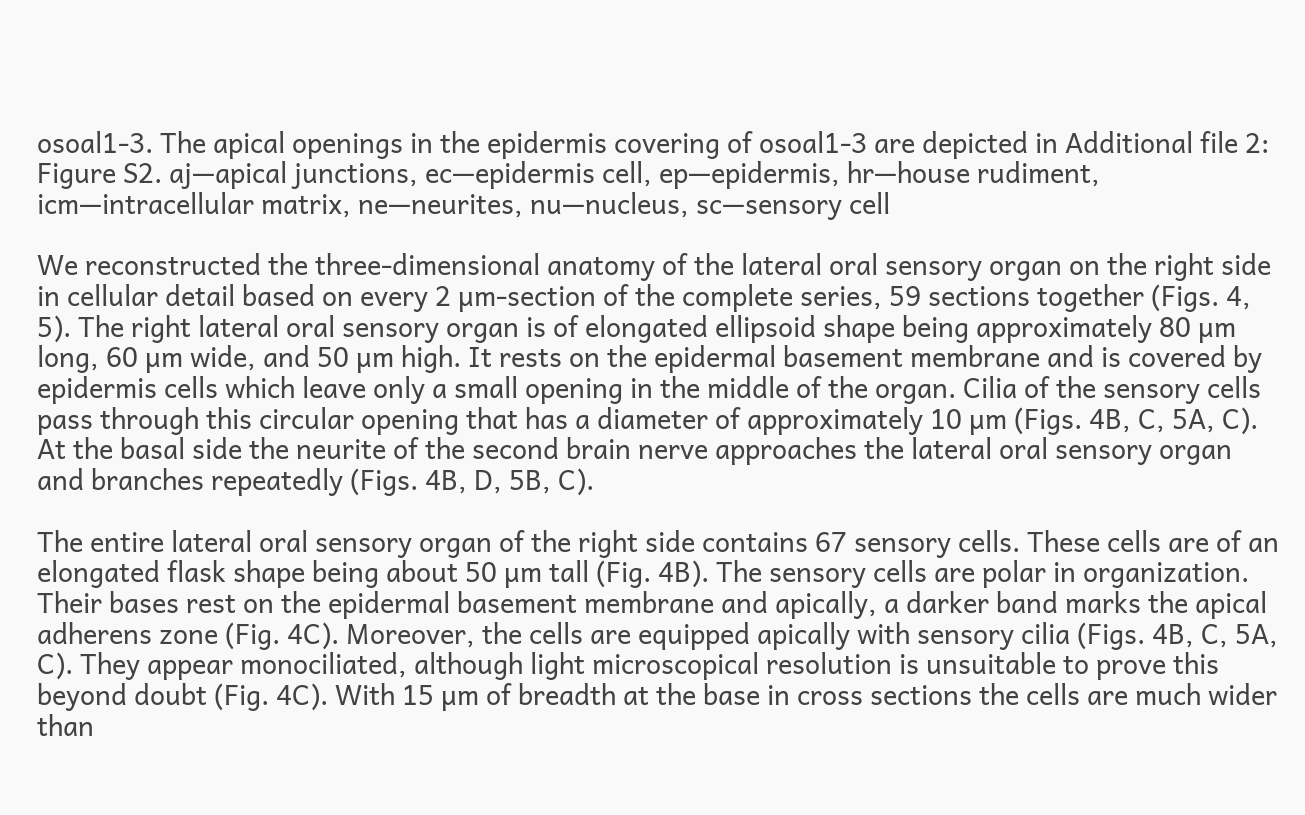osoal1-3. The apical openings in the epidermis covering of osoal1-3 are depicted in Additional file 2: Figure S2. aj—apical junctions, ec—epidermis cell, ep—epidermis, hr—house rudiment, icm—intracellular matrix, ne—neurites, nu—nucleus, sc—sensory cell

We reconstructed the three-dimensional anatomy of the lateral oral sensory organ on the right side in cellular detail based on every 2 µm-section of the complete series, 59 sections together (Figs. 4, 5). The right lateral oral sensory organ is of elongated ellipsoid shape being approximately 80 µm long, 60 µm wide, and 50 µm high. It rests on the epidermal basement membrane and is covered by epidermis cells which leave only a small opening in the middle of the organ. Cilia of the sensory cells pass through this circular opening that has a diameter of approximately 10 µm (Figs. 4B, C, 5A, C). At the basal side the neurite of the second brain nerve approaches the lateral oral sensory organ and branches repeatedly (Figs. 4B, D, 5B, C).

The entire lateral oral sensory organ of the right side contains 67 sensory cells. These cells are of an elongated flask shape being about 50 µm tall (Fig. 4B). The sensory cells are polar in organization. Their bases rest on the epidermal basement membrane and apically, a darker band marks the apical adherens zone (Fig. 4C). Moreover, the cells are equipped apically with sensory cilia (Figs. 4B, C, 5A, C). They appear monociliated, although light microscopical resolution is unsuitable to prove this beyond doubt (Fig. 4C). With 15 µm of breadth at the base in cross sections the cells are much wider than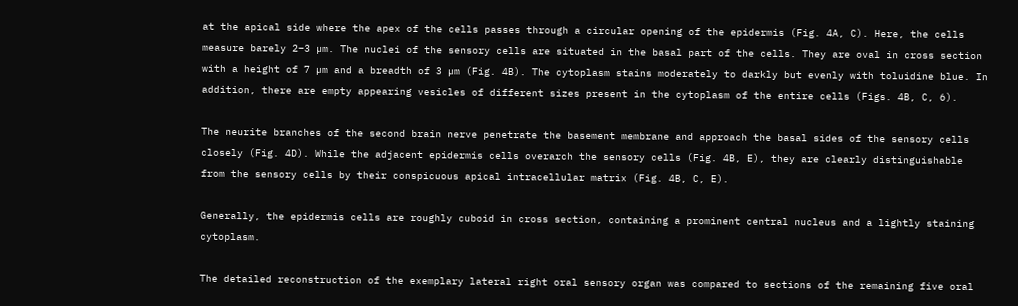at the apical side where the apex of the cells passes through a circular opening of the epidermis (Fig. 4A, C). Here, the cells measure barely 2–3 µm. The nuclei of the sensory cells are situated in the basal part of the cells. They are oval in cross section with a height of 7 µm and a breadth of 3 µm (Fig. 4B). The cytoplasm stains moderately to darkly but evenly with toluidine blue. In addition, there are empty appearing vesicles of different sizes present in the cytoplasm of the entire cells (Figs. 4B, C, 6).

The neurite branches of the second brain nerve penetrate the basement membrane and approach the basal sides of the sensory cells closely (Fig. 4D). While the adjacent epidermis cells overarch the sensory cells (Fig. 4B, E), they are clearly distinguishable from the sensory cells by their conspicuous apical intracellular matrix (Fig. 4B, C, E).

Generally, the epidermis cells are roughly cuboid in cross section, containing a prominent central nucleus and a lightly staining cytoplasm.

The detailed reconstruction of the exemplary lateral right oral sensory organ was compared to sections of the remaining five oral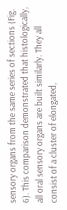sensory organs from the same series of sections (Fig. 6). This comparison demonstrated that histologically, all oral sensory organs are built similarly. They all consist of a cluster of elongated,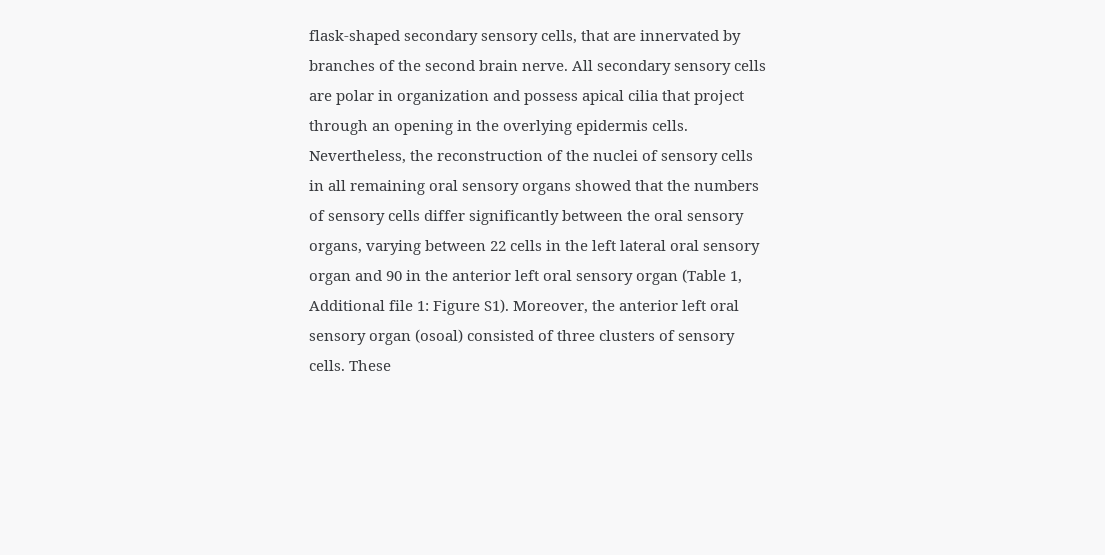flask-shaped secondary sensory cells, that are innervated by branches of the second brain nerve. All secondary sensory cells are polar in organization and possess apical cilia that project through an opening in the overlying epidermis cells. Nevertheless, the reconstruction of the nuclei of sensory cells in all remaining oral sensory organs showed that the numbers of sensory cells differ significantly between the oral sensory organs, varying between 22 cells in the left lateral oral sensory organ and 90 in the anterior left oral sensory organ (Table 1, Additional file 1: Figure S1). Moreover, the anterior left oral sensory organ (osoal) consisted of three clusters of sensory cells. These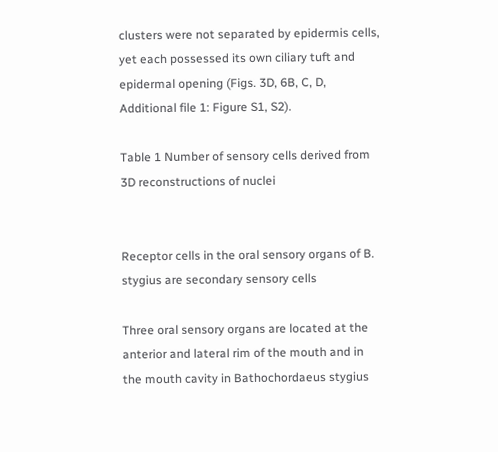clusters were not separated by epidermis cells, yet each possessed its own ciliary tuft and epidermal opening (Figs. 3D, 6B, C, D, Additional file 1: Figure S1, S2).

Table 1 Number of sensory cells derived from 3D reconstructions of nuclei


Receptor cells in the oral sensory organs of B. stygius are secondary sensory cells

Three oral sensory organs are located at the anterior and lateral rim of the mouth and in the mouth cavity in Bathochordaeus stygius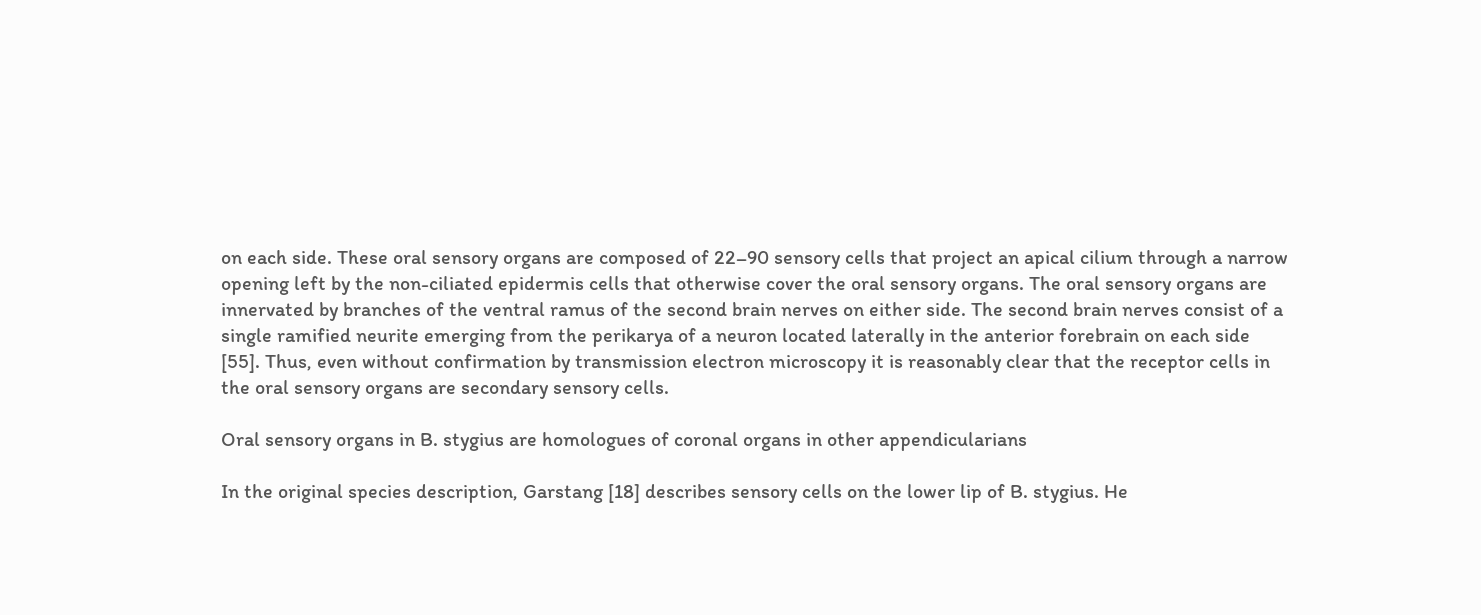on each side. These oral sensory organs are composed of 22–90 sensory cells that project an apical cilium through a narrow opening left by the non-ciliated epidermis cells that otherwise cover the oral sensory organs. The oral sensory organs are innervated by branches of the ventral ramus of the second brain nerves on either side. The second brain nerves consist of a single ramified neurite emerging from the perikarya of a neuron located laterally in the anterior forebrain on each side [55]. Thus, even without confirmation by transmission electron microscopy it is reasonably clear that the receptor cells in the oral sensory organs are secondary sensory cells.

Oral sensory organs in B. stygius are homologues of coronal organs in other appendicularians

In the original species description, Garstang [18] describes sensory cells on the lower lip of B. stygius. He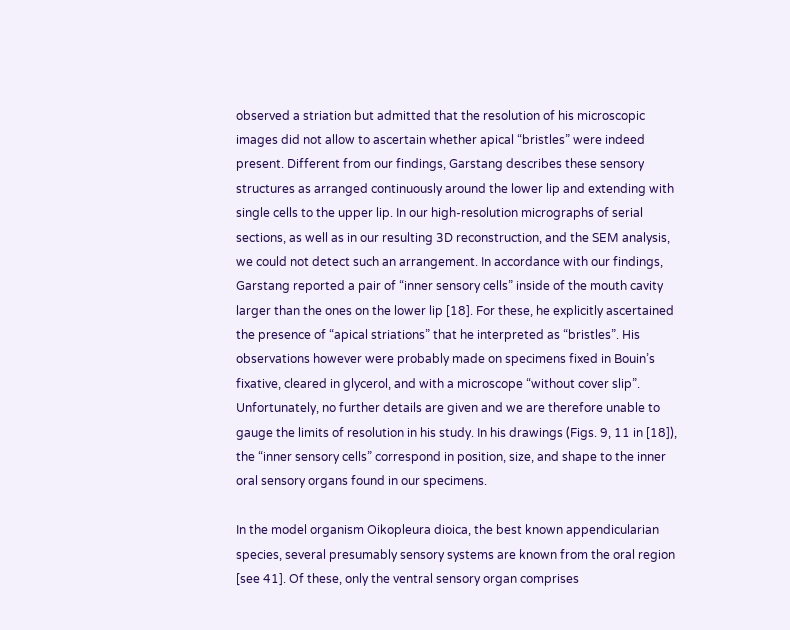observed a striation but admitted that the resolution of his microscopic images did not allow to ascertain whether apical “bristles” were indeed present. Different from our findings, Garstang describes these sensory structures as arranged continuously around the lower lip and extending with single cells to the upper lip. In our high-resolution micrographs of serial sections, as well as in our resulting 3D reconstruction, and the SEM analysis, we could not detect such an arrangement. In accordance with our findings, Garstang reported a pair of “inner sensory cells” inside of the mouth cavity larger than the ones on the lower lip [18]. For these, he explicitly ascertained the presence of “apical striations” that he interpreted as “bristles”. His observations however were probably made on specimens fixed in Bouin’s fixative, cleared in glycerol, and with a microscope “without cover slip”. Unfortunately, no further details are given and we are therefore unable to gauge the limits of resolution in his study. In his drawings (Figs. 9, 11 in [18]), the “inner sensory cells” correspond in position, size, and shape to the inner oral sensory organs found in our specimens.

In the model organism Oikopleura dioica, the best known appendicularian species, several presumably sensory systems are known from the oral region [see 41]. Of these, only the ventral sensory organ comprises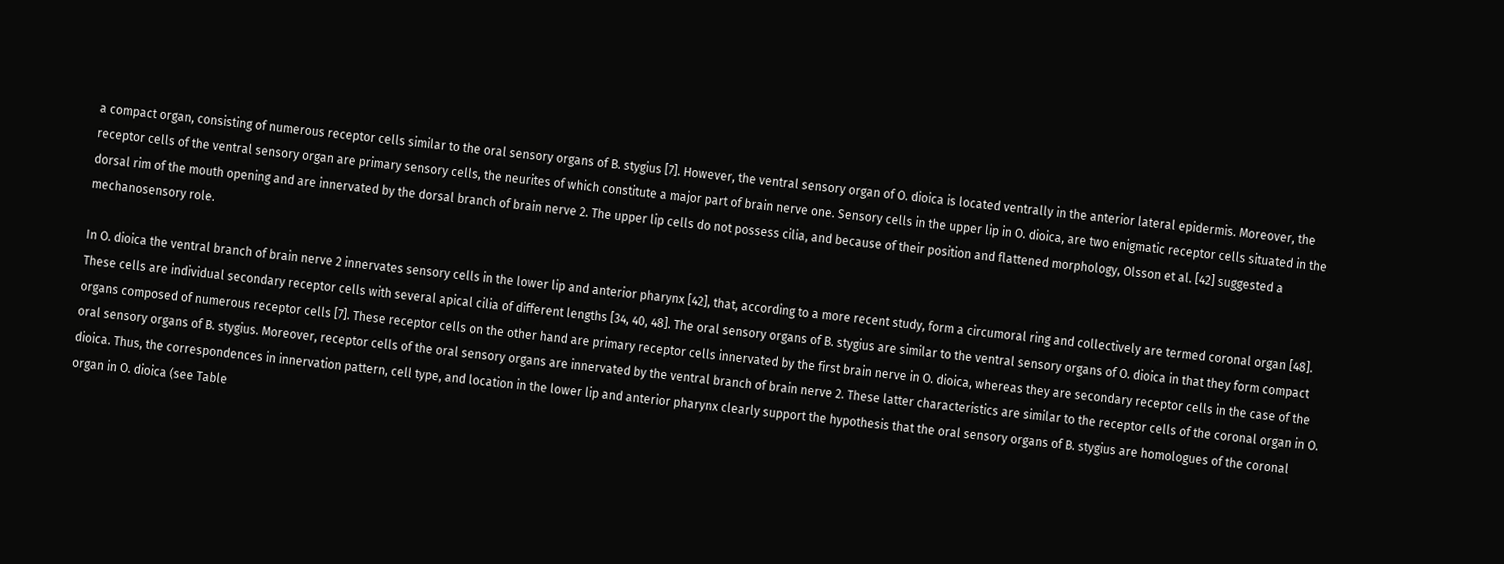a compact organ, consisting of numerous receptor cells similar to the oral sensory organs of B. stygius [7]. However, the ventral sensory organ of O. dioica is located ventrally in the anterior lateral epidermis. Moreover, the receptor cells of the ventral sensory organ are primary sensory cells, the neurites of which constitute a major part of brain nerve one. Sensory cells in the upper lip in O. dioica, are two enigmatic receptor cells situated in the dorsal rim of the mouth opening and are innervated by the dorsal branch of brain nerve 2. The upper lip cells do not possess cilia, and because of their position and flattened morphology, Olsson et al. [42] suggested a mechanosensory role.

In O. dioica the ventral branch of brain nerve 2 innervates sensory cells in the lower lip and anterior pharynx [42], that, according to a more recent study, form a circumoral ring and collectively are termed coronal organ [48]. These cells are individual secondary receptor cells with several apical cilia of different lengths [34, 40, 48]. The oral sensory organs of B. stygius are similar to the ventral sensory organs of O. dioica in that they form compact organs composed of numerous receptor cells [7]. These receptor cells on the other hand are primary receptor cells innervated by the first brain nerve in O. dioica, whereas they are secondary receptor cells in the case of the oral sensory organs of B. stygius. Moreover, receptor cells of the oral sensory organs are innervated by the ventral branch of brain nerve 2. These latter characteristics are similar to the receptor cells of the coronal organ in O. dioica. Thus, the correspondences in innervation pattern, cell type, and location in the lower lip and anterior pharynx clearly support the hypothesis that the oral sensory organs of B. stygius are homologues of the coronal organ in O. dioica (see Table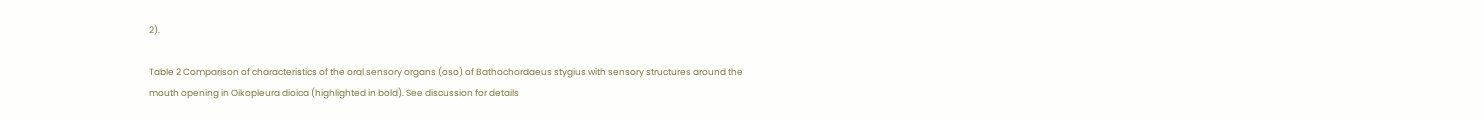2).

Table 2 Comparison of characteristics of the oral sensory organs (oso) of Bathochordaeus stygius with sensory structures around the mouth opening in Oikopleura dioica (highlighted in bold). See discussion for details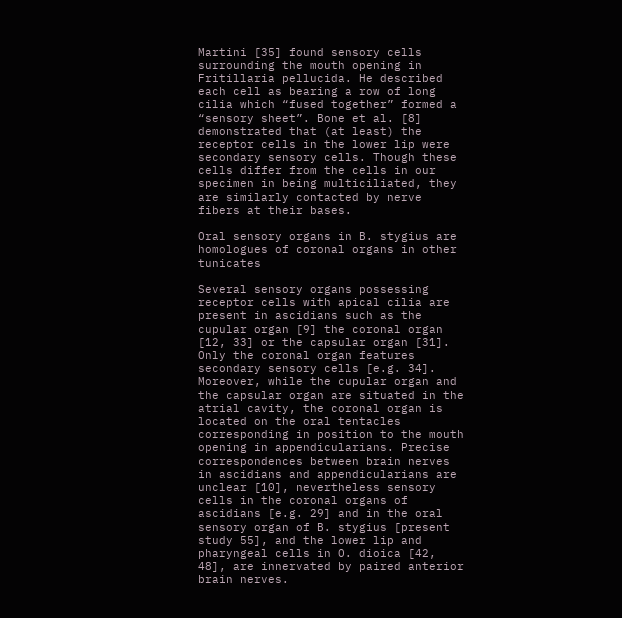Martini [35] found sensory cells surrounding the mouth opening in Fritillaria pellucida. He described each cell as bearing a row of long cilia which “fused together” formed a “sensory sheet”. Bone et al. [8] demonstrated that (at least) the receptor cells in the lower lip were secondary sensory cells. Though these cells differ from the cells in our specimen in being multiciliated, they are similarly contacted by nerve fibers at their bases.

Oral sensory organs in B. stygius are homologues of coronal organs in other tunicates

Several sensory organs possessing receptor cells with apical cilia are present in ascidians such as the cupular organ [9] the coronal organ [12, 33] or the capsular organ [31]. Only the coronal organ features secondary sensory cells [e.g. 34]. Moreover, while the cupular organ and the capsular organ are situated in the atrial cavity, the coronal organ is located on the oral tentacles corresponding in position to the mouth opening in appendicularians. Precise correspondences between brain nerves in ascidians and appendicularians are unclear [10], nevertheless sensory cells in the coronal organs of ascidians [e.g. 29] and in the oral sensory organ of B. stygius [present study 55], and the lower lip and pharyngeal cells in O. dioica [42, 48], are innervated by paired anterior brain nerves.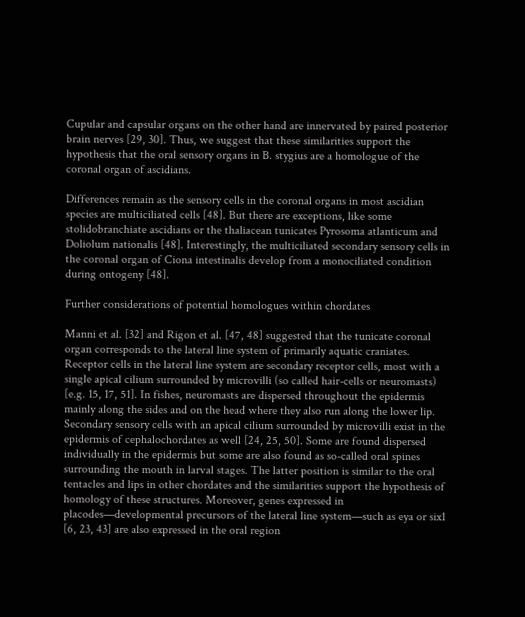Cupular and capsular organs on the other hand are innervated by paired posterior brain nerves [29, 30]. Thus, we suggest that these similarities support the hypothesis that the oral sensory organs in B. stygius are a homologue of the coronal organ of ascidians.

Differences remain as the sensory cells in the coronal organs in most ascidian species are multiciliated cells [48]. But there are exceptions, like some stolidobranchiate ascidians or the thaliacean tunicates Pyrosoma atlanticum and Doliolum nationalis [48]. Interestingly, the multiciliated secondary sensory cells in the coronal organ of Ciona intestinalis develop from a monociliated condition during ontogeny [48].

Further considerations of potential homologues within chordates

Manni et al. [32] and Rigon et al. [47, 48] suggested that the tunicate coronal organ corresponds to the lateral line system of primarily aquatic craniates. Receptor cells in the lateral line system are secondary receptor cells, most with a single apical cilium surrounded by microvilli (so called hair-cells or neuromasts) [e.g. 15, 17, 51]. In fishes, neuromasts are dispersed throughout the epidermis mainly along the sides and on the head where they also run along the lower lip. Secondary sensory cells with an apical cilium surrounded by microvilli exist in the epidermis of cephalochordates as well [24, 25, 50]. Some are found dispersed individually in the epidermis but some are also found as so-called oral spines surrounding the mouth in larval stages. The latter position is similar to the oral tentacles and lips in other chordates and the similarities support the hypothesis of homology of these structures. Moreover, genes expressed in placodes—developmental precursors of the lateral line system—such as eya or six1 [6, 23, 43] are also expressed in the oral region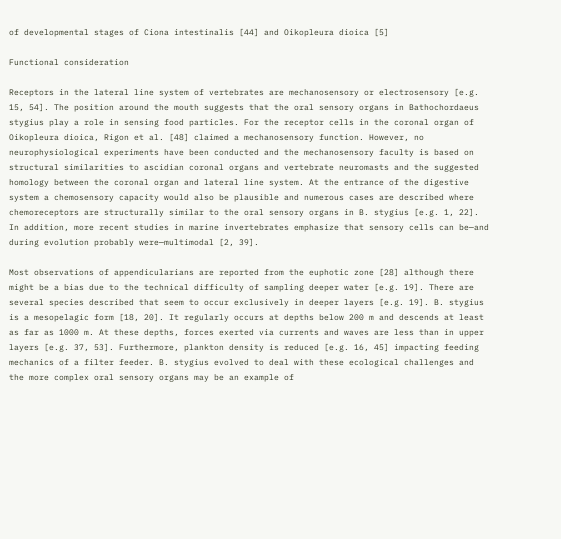of developmental stages of Ciona intestinalis [44] and Oikopleura dioica [5]

Functional consideration

Receptors in the lateral line system of vertebrates are mechanosensory or electrosensory [e.g. 15, 54]. The position around the mouth suggests that the oral sensory organs in Bathochordaeus stygius play a role in sensing food particles. For the receptor cells in the coronal organ of Oikopleura dioica, Rigon et al. [48] claimed a mechanosensory function. However, no neurophysiological experiments have been conducted and the mechanosensory faculty is based on structural similarities to ascidian coronal organs and vertebrate neuromasts and the suggested homology between the coronal organ and lateral line system. At the entrance of the digestive system a chemosensory capacity would also be plausible and numerous cases are described where chemoreceptors are structurally similar to the oral sensory organs in B. stygius [e.g. 1, 22]. In addition, more recent studies in marine invertebrates emphasize that sensory cells can be—and during evolution probably were—multimodal [2, 39].

Most observations of appendicularians are reported from the euphotic zone [28] although there might be a bias due to the technical difficulty of sampling deeper water [e.g. 19]. There are several species described that seem to occur exclusively in deeper layers [e.g. 19]. B. stygius is a mesopelagic form [18, 20]. It regularly occurs at depths below 200 m and descends at least as far as 1000 m. At these depths, forces exerted via currents and waves are less than in upper layers [e.g. 37, 53]. Furthermore, plankton density is reduced [e.g. 16, 45] impacting feeding mechanics of a filter feeder. B. stygius evolved to deal with these ecological challenges and the more complex oral sensory organs may be an example of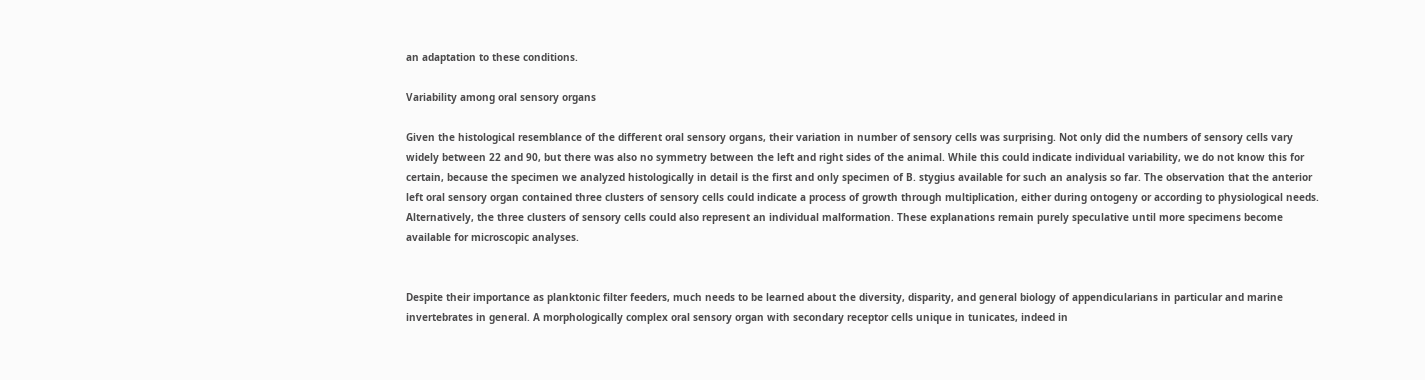an adaptation to these conditions.

Variability among oral sensory organs

Given the histological resemblance of the different oral sensory organs, their variation in number of sensory cells was surprising. Not only did the numbers of sensory cells vary widely between 22 and 90, but there was also no symmetry between the left and right sides of the animal. While this could indicate individual variability, we do not know this for certain, because the specimen we analyzed histologically in detail is the first and only specimen of B. stygius available for such an analysis so far. The observation that the anterior left oral sensory organ contained three clusters of sensory cells could indicate a process of growth through multiplication, either during ontogeny or according to physiological needs. Alternatively, the three clusters of sensory cells could also represent an individual malformation. These explanations remain purely speculative until more specimens become available for microscopic analyses.


Despite their importance as planktonic filter feeders, much needs to be learned about the diversity, disparity, and general biology of appendicularians in particular and marine invertebrates in general. A morphologically complex oral sensory organ with secondary receptor cells unique in tunicates, indeed in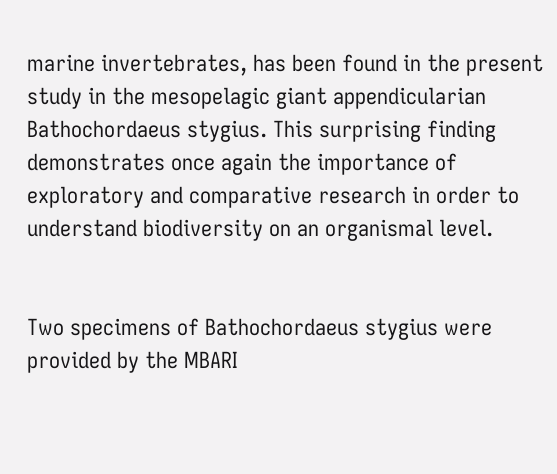marine invertebrates, has been found in the present study in the mesopelagic giant appendicularian Bathochordaeus stygius. This surprising finding demonstrates once again the importance of exploratory and comparative research in order to understand biodiversity on an organismal level.


Two specimens of Bathochordaeus stygius were provided by the MBARI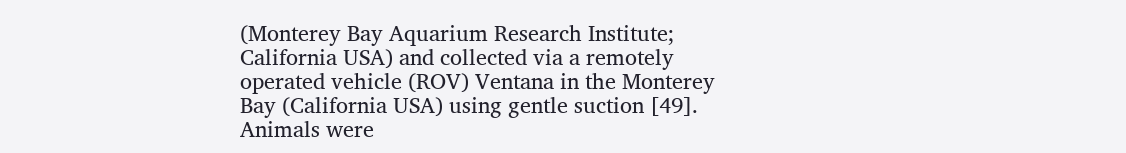(Monterey Bay Aquarium Research Institute; California USA) and collected via a remotely operated vehicle (ROV) Ventana in the Monterey Bay (California USA) using gentle suction [49]. Animals were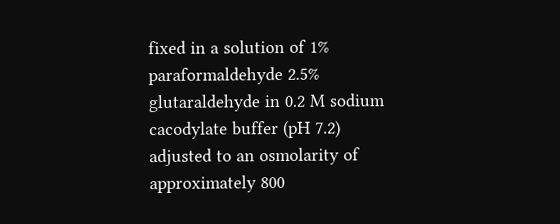fixed in a solution of 1% paraformaldehyde 2.5% glutaraldehyde in 0.2 M sodium cacodylate buffer (pH 7.2) adjusted to an osmolarity of approximately 800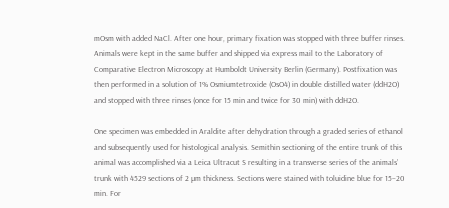mOsm with added NaCl. After one hour, primary fixation was stopped with three buffer rinses. Animals were kept in the same buffer and shipped via express mail to the Laboratory of Comparative Electron Microscopy at Humboldt University Berlin (Germany). Postfixation was then performed in a solution of 1% Osmiumtetroxide (OsO4) in double distilled water (ddH2O) and stopped with three rinses (once for 15 min and twice for 30 min) with ddH2O.

One specimen was embedded in Araldite after dehydration through a graded series of ethanol and subsequently used for histological analysis. Semithin sectioning of the entire trunk of this animal was accomplished via a Leica Ultracut S resulting in a transverse series of the animals’ trunk with 4529 sections of 2 µm thickness. Sections were stained with toluidine blue for 15–20 min. For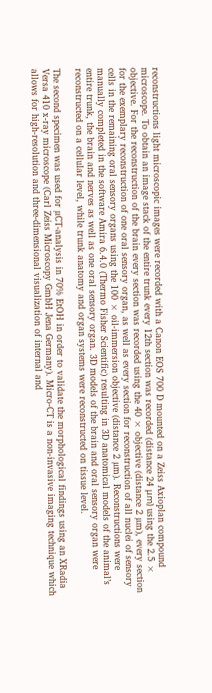reconstructions light microscopic images were recorded with a Canon EOS 700 D mounted on a Zeiss Axioplan compound microscope. To obtain an image stack of the entire trunk every 12th section was recorded (distance 24 μm) using the 2.5 × objective. For the reconstruction of the brain every section was recorded using the 40 × objective (distance 2 µm), every section for the exemplary reconstruction of one oral sensory organ, as well as every section for reconstruction of all nuclei of sensory cells in the remaining oral sensory organs using the 100 × oil-immersion objective (distance 2 µm). Reconstructions were manually completed in the software Amira 6.4.0 (Thermo Fisher Scientific) resulting in 3D anatomical models of the animal’s entire trunk, the brain and nerves as well as one oral sensory organ. 3D models of the brain and oral sensory organ were reconstructed on a cellular level, while trunk anatomy and organ systems were reconstructed on tissue level.

The second specimen was used for µCT-analysis in 70% EtOH in order to validate the morphological findings using an XRadia Versa 410 x-ray microscope (Carl Zeiss Microscopy GmbH Jena Germany). Micro-CT is a non-invasive imaging technique which allows for high-resolution and three-dimensional visualization of internal and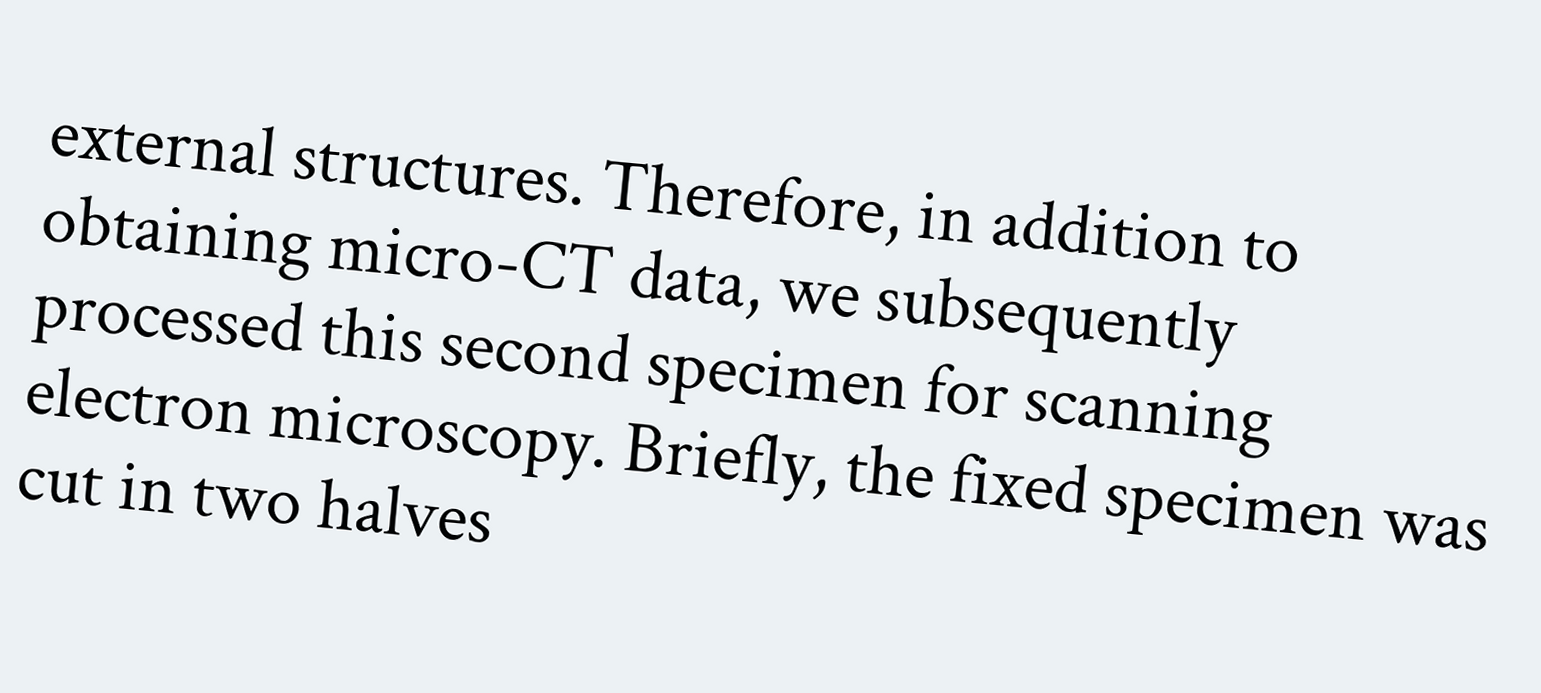external structures. Therefore, in addition to obtaining micro-CT data, we subsequently processed this second specimen for scanning electron microscopy. Briefly, the fixed specimen was cut in two halves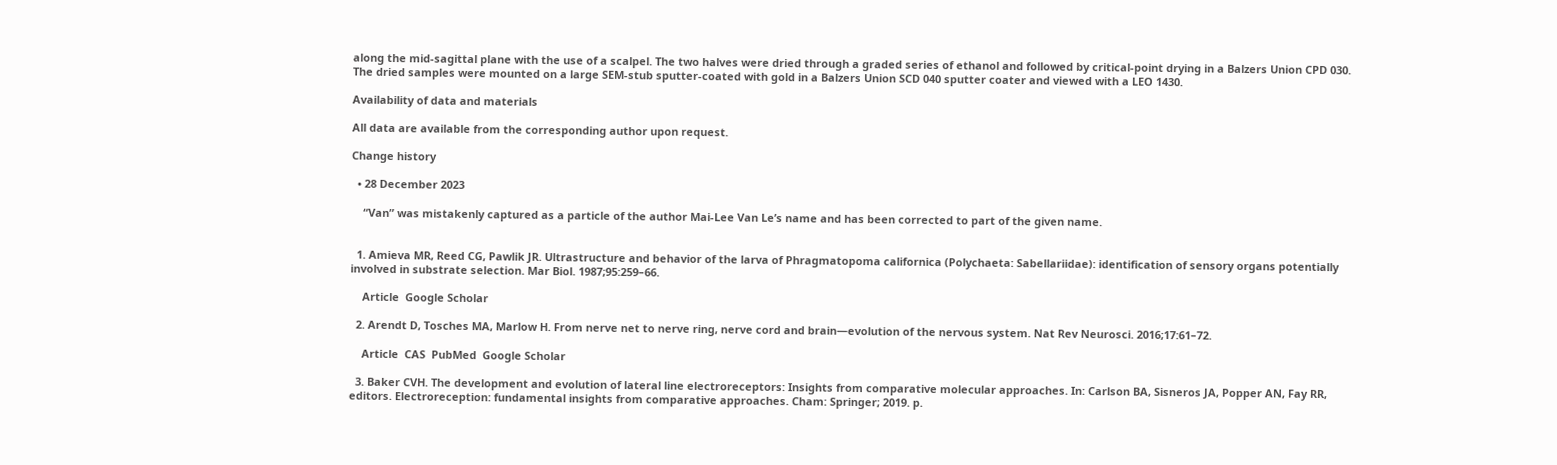along the mid-sagittal plane with the use of a scalpel. The two halves were dried through a graded series of ethanol and followed by critical-point drying in a Balzers Union CPD 030. The dried samples were mounted on a large SEM-stub sputter-coated with gold in a Balzers Union SCD 040 sputter coater and viewed with a LEO 1430.

Availability of data and materials

All data are available from the corresponding author upon request.

Change history

  • 28 December 2023

    “Van” was mistakenly captured as a particle of the author Mai-Lee Van Le’s name and has been corrected to part of the given name.


  1. Amieva MR, Reed CG, Pawlik JR. Ultrastructure and behavior of the larva of Phragmatopoma californica (Polychaeta: Sabellariidae): identification of sensory organs potentially involved in substrate selection. Mar Biol. 1987;95:259–66.

    Article  Google Scholar

  2. Arendt D, Tosches MA, Marlow H. From nerve net to nerve ring, nerve cord and brain—evolution of the nervous system. Nat Rev Neurosci. 2016;17:61–72.

    Article  CAS  PubMed  Google Scholar

  3. Baker CVH. The development and evolution of lateral line electroreceptors: Insights from comparative molecular approaches. In: Carlson BA, Sisneros JA, Popper AN, Fay RR, editors. Electroreception: fundamental insights from comparative approaches. Cham: Springer; 2019. p.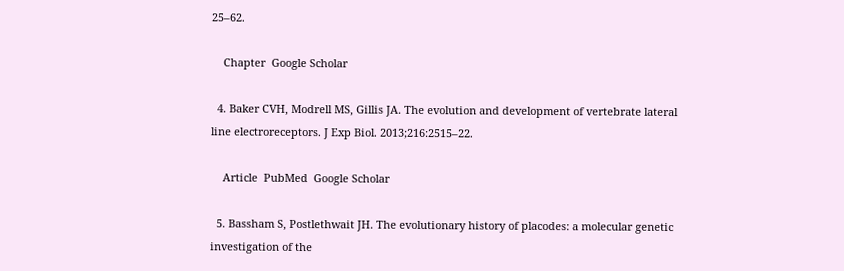25–62.

    Chapter  Google Scholar

  4. Baker CVH, Modrell MS, Gillis JA. The evolution and development of vertebrate lateral line electroreceptors. J Exp Biol. 2013;216:2515–22.

    Article  PubMed  Google Scholar

  5. Bassham S, Postlethwait JH. The evolutionary history of placodes: a molecular genetic investigation of the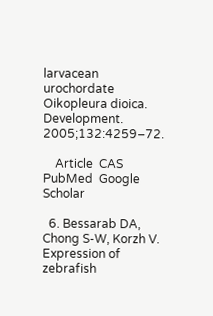larvacean urochordate Oikopleura dioica. Development. 2005;132:4259–72.

    Article  CAS  PubMed  Google Scholar

  6. Bessarab DA, Chong S-W, Korzh V. Expression of zebrafish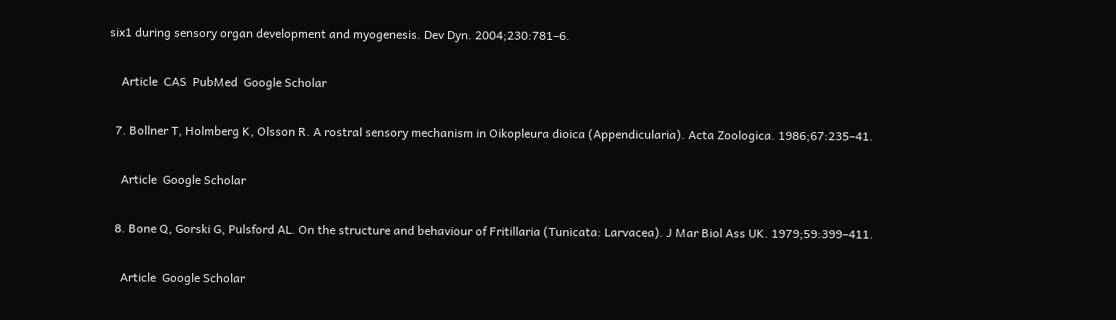six1 during sensory organ development and myogenesis. Dev Dyn. 2004;230:781–6.

    Article  CAS  PubMed  Google Scholar

  7. Bollner T, Holmberg K, Olsson R. A rostral sensory mechanism in Oikopleura dioica (Appendicularia). Acta Zoologica. 1986;67:235–41.

    Article  Google Scholar

  8. Bone Q, Gorski G, Pulsford AL. On the structure and behaviour of Fritillaria (Tunicata: Larvacea). J Mar Biol Ass UK. 1979;59:399–411.

    Article  Google Scholar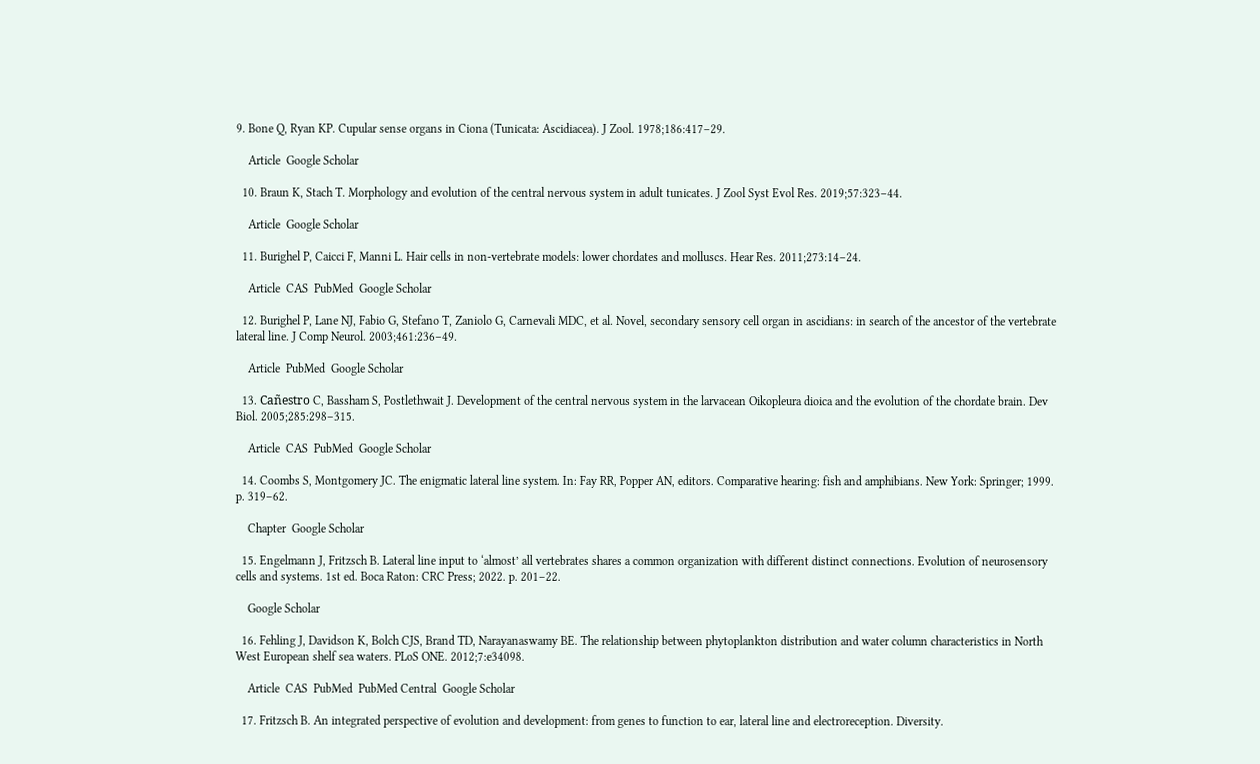9. Bone Q, Ryan KP. Cupular sense organs in Ciona (Tunicata: Ascidiacea). J Zool. 1978;186:417–29.

    Article  Google Scholar

  10. Braun K, Stach T. Morphology and evolution of the central nervous system in adult tunicates. J Zool Syst Evol Res. 2019;57:323–44.

    Article  Google Scholar

  11. Burighel P, Caicci F, Manni L. Hair cells in non-vertebrate models: lower chordates and molluscs. Hear Res. 2011;273:14–24.

    Article  CAS  PubMed  Google Scholar

  12. Burighel P, Lane NJ, Fabio G, Stefano T, Zaniolo G, Carnevali MDC, et al. Novel, secondary sensory cell organ in ascidians: in search of the ancestor of the vertebrate lateral line. J Comp Neurol. 2003;461:236–49.

    Article  PubMed  Google Scholar

  13. Cañestro C, Bassham S, Postlethwait J. Development of the central nervous system in the larvacean Oikopleura dioica and the evolution of the chordate brain. Dev Biol. 2005;285:298–315.

    Article  CAS  PubMed  Google Scholar

  14. Coombs S, Montgomery JC. The enigmatic lateral line system. In: Fay RR, Popper AN, editors. Comparative hearing: fish and amphibians. New York: Springer; 1999. p. 319–62.

    Chapter  Google Scholar

  15. Engelmann J, Fritzsch B. Lateral line input to ‘almost’ all vertebrates shares a common organization with different distinct connections. Evolution of neurosensory cells and systems. 1st ed. Boca Raton: CRC Press; 2022. p. 201–22.

    Google Scholar

  16. Fehling J, Davidson K, Bolch CJS, Brand TD, Narayanaswamy BE. The relationship between phytoplankton distribution and water column characteristics in North West European shelf sea waters. PLoS ONE. 2012;7:e34098.

    Article  CAS  PubMed  PubMed Central  Google Scholar

  17. Fritzsch B. An integrated perspective of evolution and development: from genes to function to ear, lateral line and electroreception. Diversity.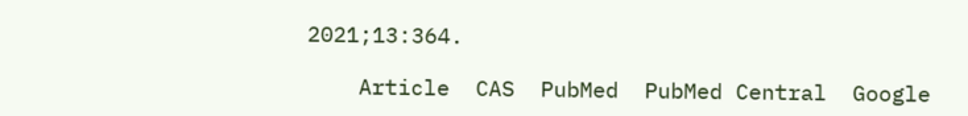2021;13:364.

    Article  CAS  PubMed  PubMed Central  Google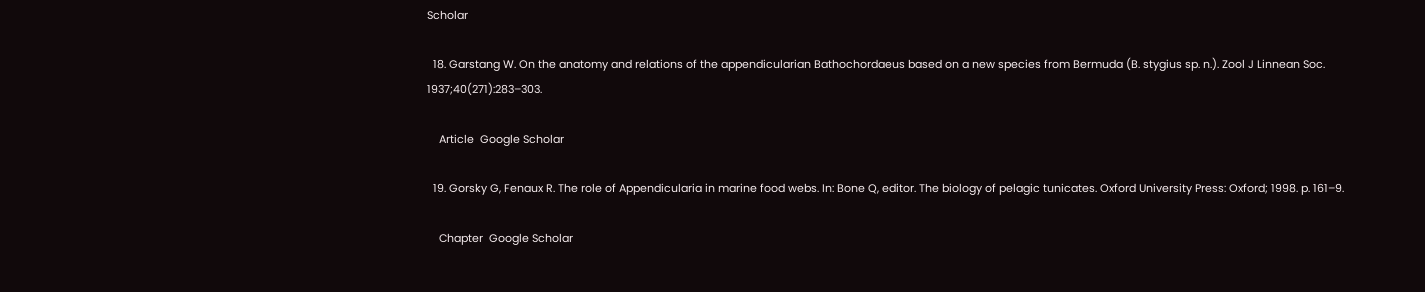Scholar

  18. Garstang W. On the anatomy and relations of the appendicularian Bathochordaeus based on a new species from Bermuda (B. stygius sp. n.). Zool J Linnean Soc. 1937;40(271):283–303.

    Article  Google Scholar

  19. Gorsky G, Fenaux R. The role of Appendicularia in marine food webs. In: Bone Q, editor. The biology of pelagic tunicates. Oxford University Press: Oxford; 1998. p. 161–9.

    Chapter  Google Scholar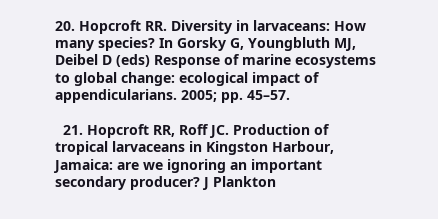20. Hopcroft RR. Diversity in larvaceans: How many species? In Gorsky G, Youngbluth MJ, Deibel D (eds) Response of marine ecosystems to global change: ecological impact of appendicularians. 2005; pp. 45–57.

  21. Hopcroft RR, Roff JC. Production of tropical larvaceans in Kingston Harbour, Jamaica: are we ignoring an important secondary producer? J Plankton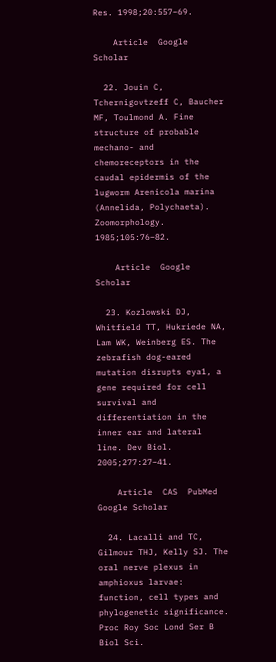Res. 1998;20:557–69.

    Article  Google Scholar

  22. Jouin C, Tchernigovtzeff C, Baucher MF, Toulmond A. Fine structure of probable mechano- and chemoreceptors in the caudal epidermis of the lugworm Arenicola marina (Annelida, Polychaeta). Zoomorphology. 1985;105:76–82.

    Article  Google Scholar

  23. Kozlowski DJ, Whitfield TT, Hukriede NA, Lam WK, Weinberg ES. The zebrafish dog-eared mutation disrupts eya1, a gene required for cell survival and differentiation in the inner ear and lateral line. Dev Biol. 2005;277:27–41.

    Article  CAS  PubMed  Google Scholar

  24. Lacalli and TC, Gilmour THJ, Kelly SJ. The oral nerve plexus in amphioxus larvae: function, cell types and phylogenetic significance. Proc Roy Soc Lond Ser B Biol Sci.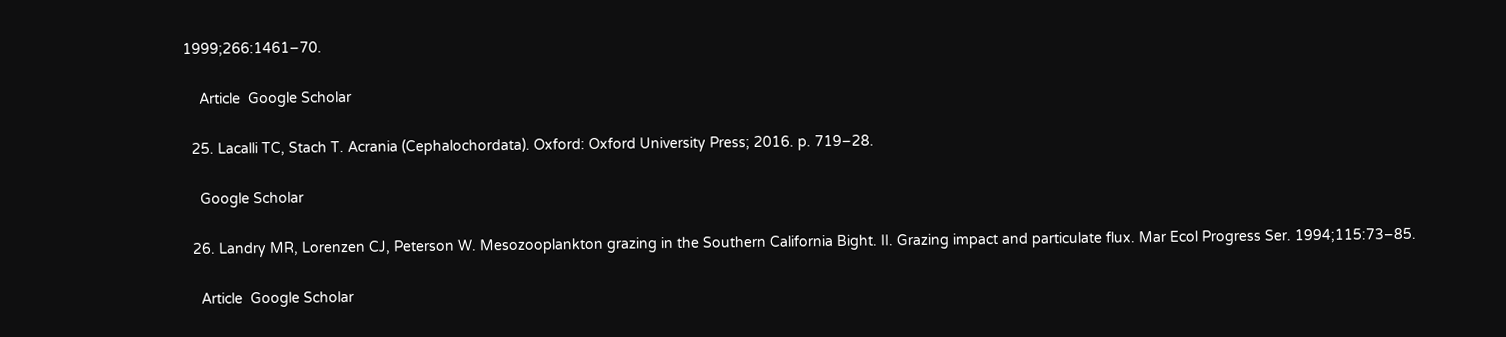1999;266:1461–70.

    Article  Google Scholar

  25. Lacalli TC, Stach T. Acrania (Cephalochordata). Oxford: Oxford University Press; 2016. p. 719–28.

    Google Scholar

  26. Landry MR, Lorenzen CJ, Peterson W. Mesozooplankton grazing in the Southern California Bight. II. Grazing impact and particulate flux. Mar Ecol Progress Ser. 1994;115:73–85.

    Article  Google Scholar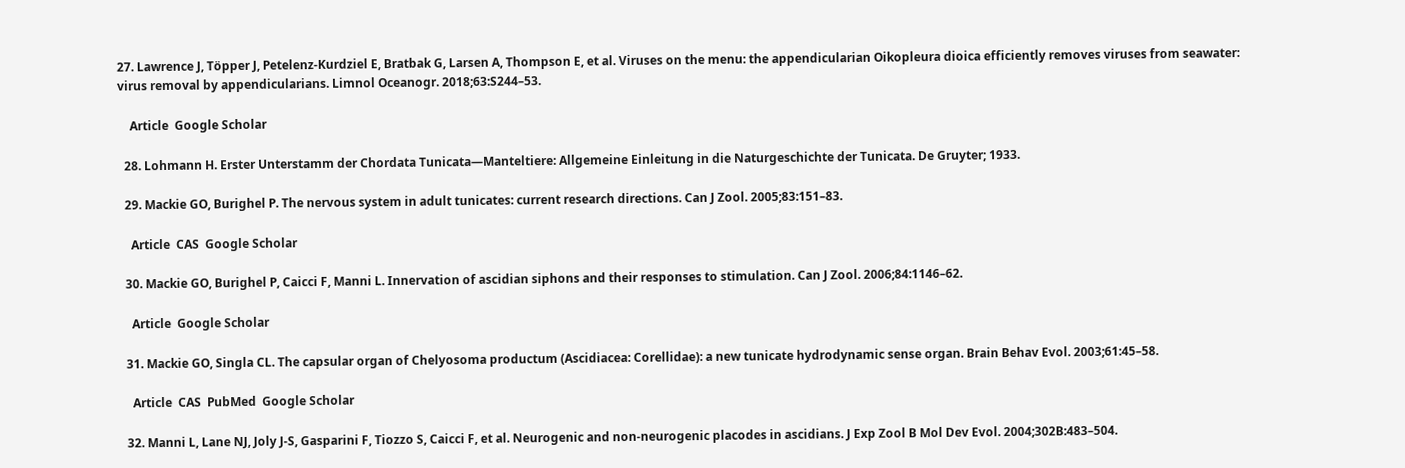27. Lawrence J, Töpper J, Petelenz-Kurdziel E, Bratbak G, Larsen A, Thompson E, et al. Viruses on the menu: the appendicularian Oikopleura dioica efficiently removes viruses from seawater: virus removal by appendicularians. Limnol Oceanogr. 2018;63:S244–53.

    Article  Google Scholar

  28. Lohmann H. Erster Unterstamm der Chordata Tunicata—Manteltiere: Allgemeine Einleitung in die Naturgeschichte der Tunicata. De Gruyter; 1933.

  29. Mackie GO, Burighel P. The nervous system in adult tunicates: current research directions. Can J Zool. 2005;83:151–83.

    Article  CAS  Google Scholar

  30. Mackie GO, Burighel P, Caicci F, Manni L. Innervation of ascidian siphons and their responses to stimulation. Can J Zool. 2006;84:1146–62.

    Article  Google Scholar

  31. Mackie GO, Singla CL. The capsular organ of Chelyosoma productum (Ascidiacea: Corellidae): a new tunicate hydrodynamic sense organ. Brain Behav Evol. 2003;61:45–58.

    Article  CAS  PubMed  Google Scholar

  32. Manni L, Lane NJ, Joly J-S, Gasparini F, Tiozzo S, Caicci F, et al. Neurogenic and non-neurogenic placodes in ascidians. J Exp Zool B Mol Dev Evol. 2004;302B:483–504.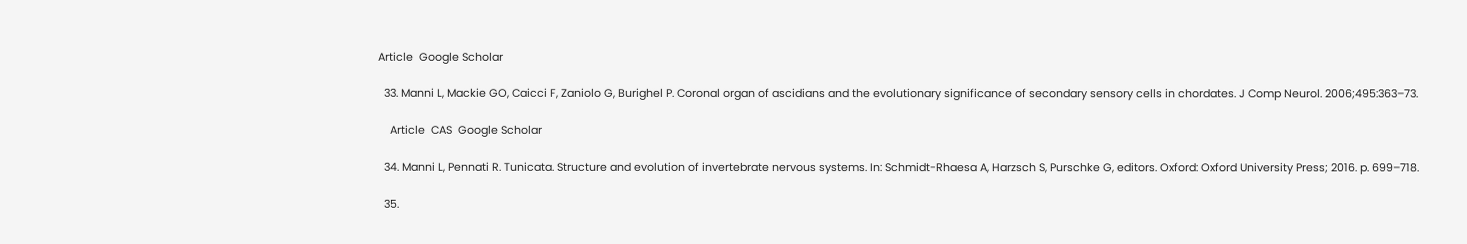Article  Google Scholar

  33. Manni L, Mackie GO, Caicci F, Zaniolo G, Burighel P. Coronal organ of ascidians and the evolutionary significance of secondary sensory cells in chordates. J Comp Neurol. 2006;495:363–73.

    Article  CAS  Google Scholar

  34. Manni L, Pennati R. Tunicata. Structure and evolution of invertebrate nervous systems. In: Schmidt-Rhaesa A, Harzsch S, Purschke G, editors. Oxford: Oxford University Press; 2016. p. 699–718.

  35.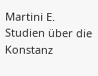Martini E. Studien über die Konstanz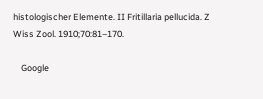histologischer Elemente. II Fritillaria pellucida. Z Wiss Zool. 1910;70:81–170.

    Google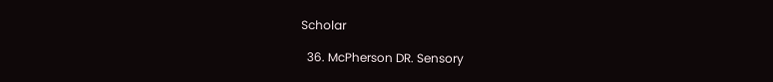Scholar

  36. McPherson DR. Sensory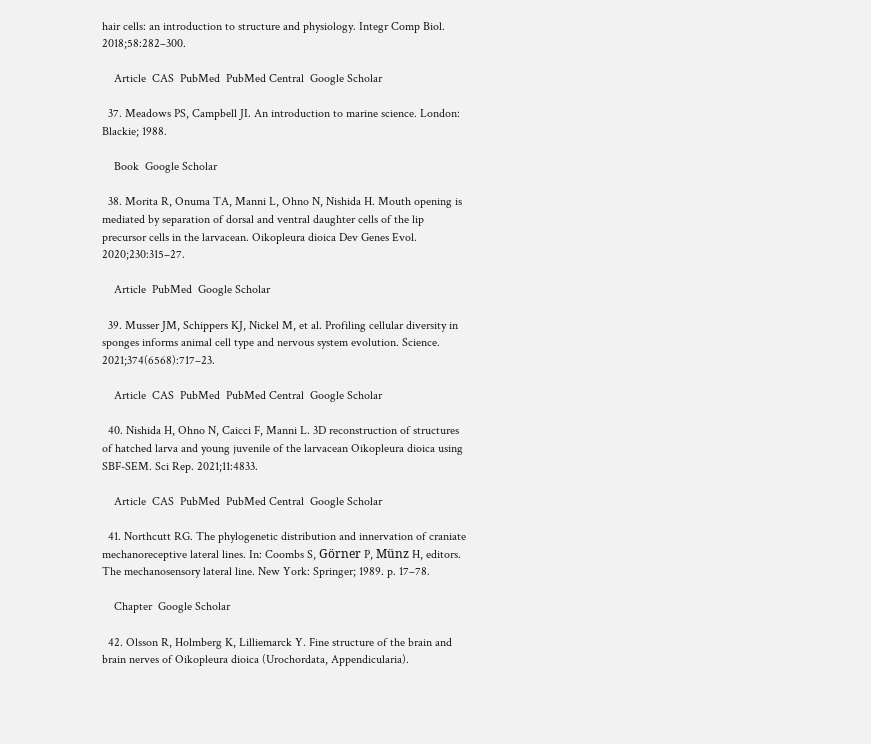hair cells: an introduction to structure and physiology. Integr Comp Biol. 2018;58:282–300.

    Article  CAS  PubMed  PubMed Central  Google Scholar

  37. Meadows PS, Campbell JI. An introduction to marine science. London: Blackie; 1988.

    Book  Google Scholar

  38. Morita R, Onuma TA, Manni L, Ohno N, Nishida H. Mouth opening is mediated by separation of dorsal and ventral daughter cells of the lip precursor cells in the larvacean. Oikopleura dioica Dev Genes Evol. 2020;230:315–27.

    Article  PubMed  Google Scholar

  39. Musser JM, Schippers KJ, Nickel M, et al. Profiling cellular diversity in sponges informs animal cell type and nervous system evolution. Science. 2021;374(6568):717–23.

    Article  CAS  PubMed  PubMed Central  Google Scholar

  40. Nishida H, Ohno N, Caicci F, Manni L. 3D reconstruction of structures of hatched larva and young juvenile of the larvacean Oikopleura dioica using SBF-SEM. Sci Rep. 2021;11:4833.

    Article  CAS  PubMed  PubMed Central  Google Scholar

  41. Northcutt RG. The phylogenetic distribution and innervation of craniate mechanoreceptive lateral lines. In: Coombs S, Görner P, Münz H, editors. The mechanosensory lateral line. New York: Springer; 1989. p. 17–78.

    Chapter  Google Scholar

  42. Olsson R, Holmberg K, Lilliemarck Y. Fine structure of the brain and brain nerves of Oikopleura dioica (Urochordata, Appendicularia).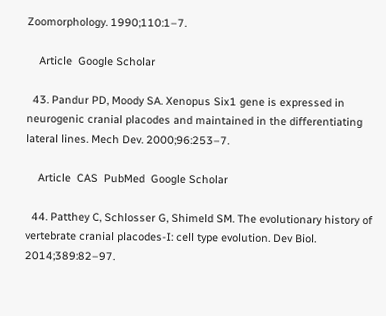Zoomorphology. 1990;110:1–7.

    Article  Google Scholar

  43. Pandur PD, Moody SA. Xenopus Six1 gene is expressed in neurogenic cranial placodes and maintained in the differentiating lateral lines. Mech Dev. 2000;96:253–7.

    Article  CAS  PubMed  Google Scholar

  44. Patthey C, Schlosser G, Shimeld SM. The evolutionary history of vertebrate cranial placodes-I: cell type evolution. Dev Biol. 2014;389:82–97.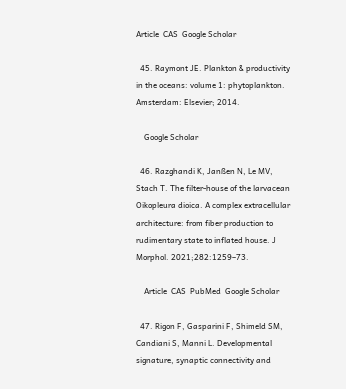Article  CAS  Google Scholar

  45. Raymont JE. Plankton & productivity in the oceans: volume 1: phytoplankton. Amsterdam: Elsevier; 2014.

    Google Scholar

  46. Razghandi K, Janßen N, Le MV, Stach T. The filter-house of the larvacean Oikopleura dioica. A complex extracellular architecture: from fiber production to rudimentary state to inflated house. J Morphol. 2021;282:1259–73.

    Article  CAS  PubMed  Google Scholar

  47. Rigon F, Gasparini F, Shimeld SM, Candiani S, Manni L. Developmental signature, synaptic connectivity and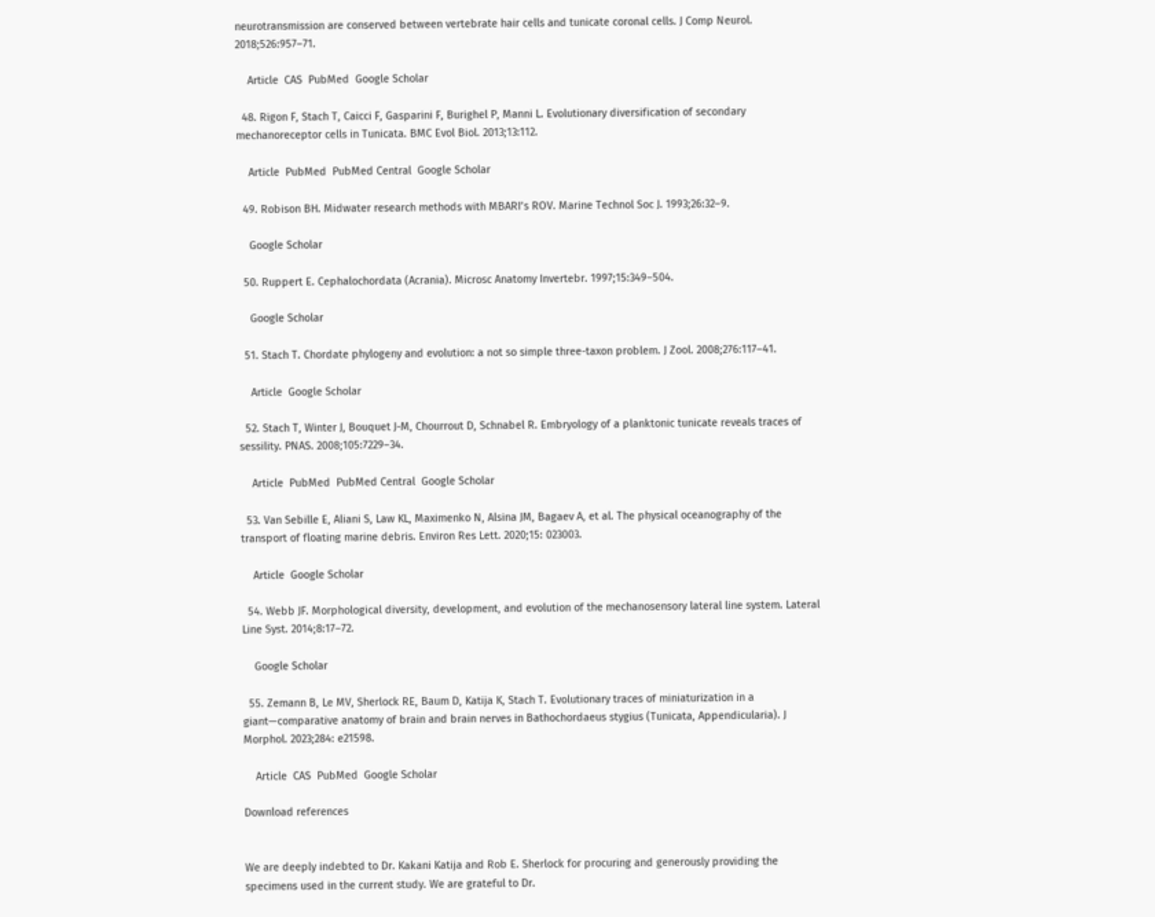neurotransmission are conserved between vertebrate hair cells and tunicate coronal cells. J Comp Neurol. 2018;526:957–71.

    Article  CAS  PubMed  Google Scholar

  48. Rigon F, Stach T, Caicci F, Gasparini F, Burighel P, Manni L. Evolutionary diversification of secondary mechanoreceptor cells in Tunicata. BMC Evol Biol. 2013;13:112.

    Article  PubMed  PubMed Central  Google Scholar

  49. Robison BH. Midwater research methods with MBARI’s ROV. Marine Technol Soc J. 1993;26:32–9.

    Google Scholar

  50. Ruppert E. Cephalochordata (Acrania). Microsc Anatomy Invertebr. 1997;15:349–504.

    Google Scholar

  51. Stach T. Chordate phylogeny and evolution: a not so simple three-taxon problem. J Zool. 2008;276:117–41.

    Article  Google Scholar

  52. Stach T, Winter J, Bouquet J-M, Chourrout D, Schnabel R. Embryology of a planktonic tunicate reveals traces of sessility. PNAS. 2008;105:7229–34.

    Article  PubMed  PubMed Central  Google Scholar

  53. Van Sebille E, Aliani S, Law KL, Maximenko N, Alsina JM, Bagaev A, et al. The physical oceanography of the transport of floating marine debris. Environ Res Lett. 2020;15: 023003.

    Article  Google Scholar

  54. Webb JF. Morphological diversity, development, and evolution of the mechanosensory lateral line system. Lateral Line Syst. 2014;8:17–72.

    Google Scholar

  55. Zemann B, Le MV, Sherlock RE, Baum D, Katija K, Stach T. Evolutionary traces of miniaturization in a giant—comparative anatomy of brain and brain nerves in Bathochordaeus stygius (Tunicata, Appendicularia). J Morphol. 2023;284: e21598.

    Article  CAS  PubMed  Google Scholar

Download references


We are deeply indebted to Dr. Kakani Katija and Rob E. Sherlock for procuring and generously providing the specimens used in the current study. We are grateful to Dr.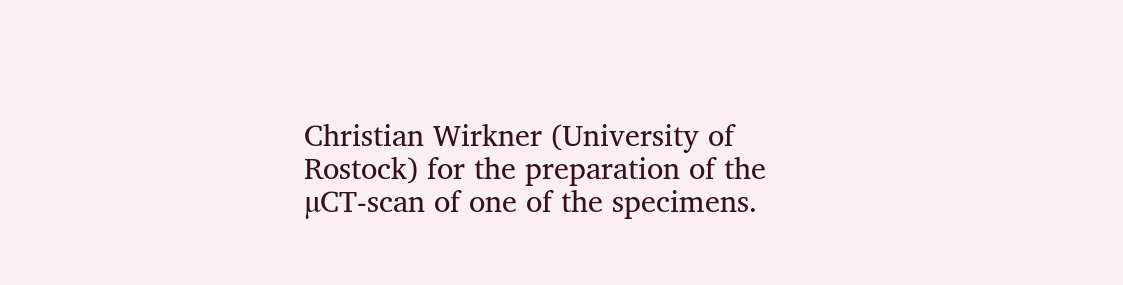Christian Wirkner (University of Rostock) for the preparation of the µCT-scan of one of the specimens.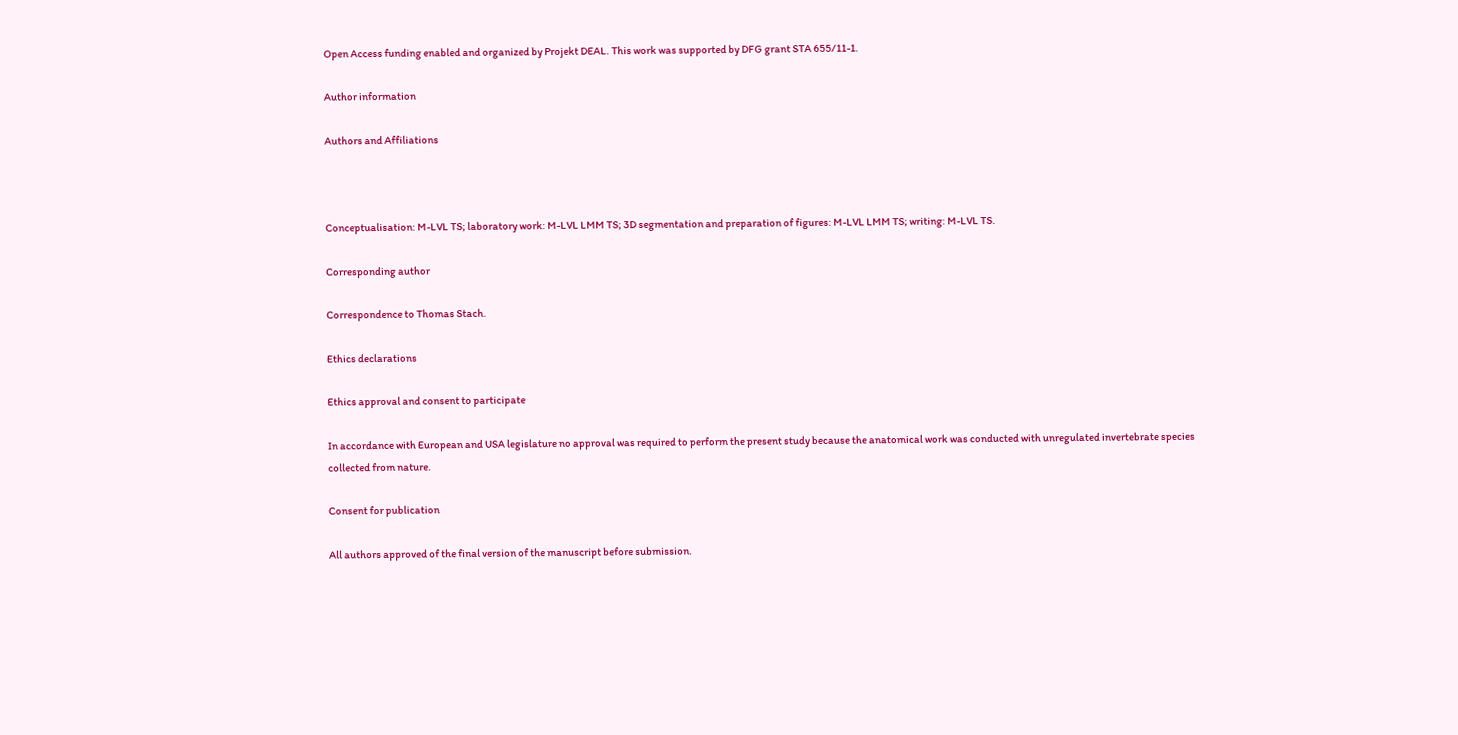Open Access funding enabled and organized by Projekt DEAL. This work was supported by DFG grant STA 655/11-1.

Author information

Authors and Affiliations



Conceptualisation: M-LVL TS; laboratory work: M-LVL LMM TS; 3D segmentation and preparation of figures: M-LVL LMM TS; writing: M-LVL TS.

Corresponding author

Correspondence to Thomas Stach.

Ethics declarations

Ethics approval and consent to participate

In accordance with European and USA legislature no approval was required to perform the present study because the anatomical work was conducted with unregulated invertebrate species collected from nature.

Consent for publication

All authors approved of the final version of the manuscript before submission.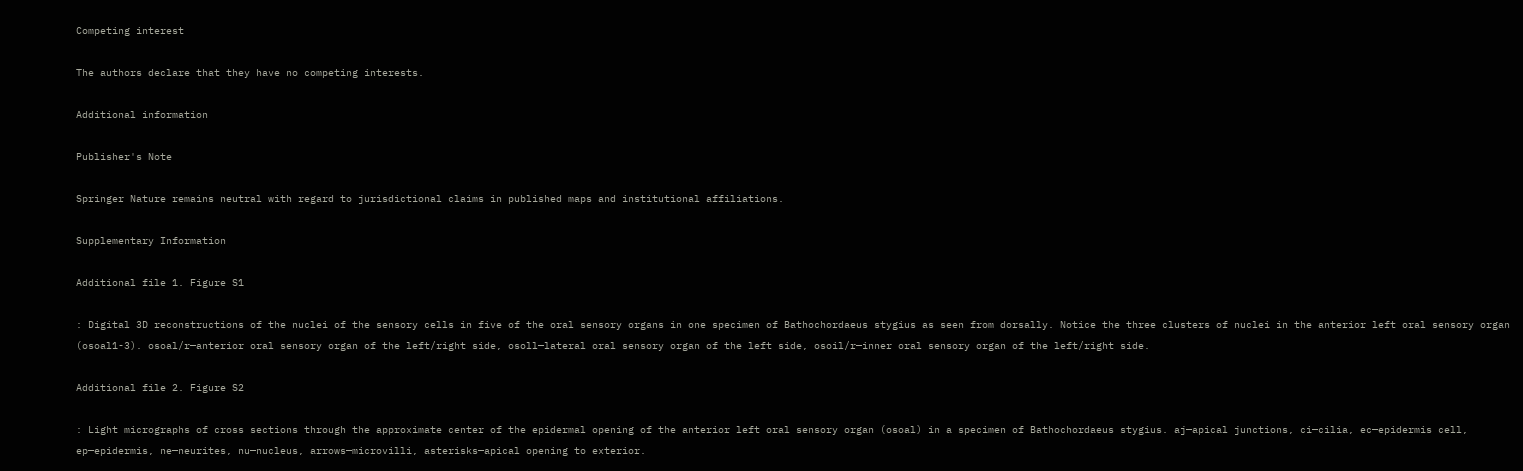Competing interest

The authors declare that they have no competing interests.

Additional information

Publisher's Note

Springer Nature remains neutral with regard to jurisdictional claims in published maps and institutional affiliations.

Supplementary Information

Additional file 1. Figure S1

: Digital 3D reconstructions of the nuclei of the sensory cells in five of the oral sensory organs in one specimen of Bathochordaeus stygius as seen from dorsally. Notice the three clusters of nuclei in the anterior left oral sensory organ (osoal1-3). osoal/r—anterior oral sensory organ of the left/right side, osoll—lateral oral sensory organ of the left side, osoil/r—inner oral sensory organ of the left/right side.

Additional file 2. Figure S2

: Light micrographs of cross sections through the approximate center of the epidermal opening of the anterior left oral sensory organ (osoal) in a specimen of Bathochordaeus stygius. aj—apical junctions, ci—cilia, ec—epidermis cell, ep—epidermis, ne—neurites, nu—nucleus, arrows—microvilli, asterisks—apical opening to exterior.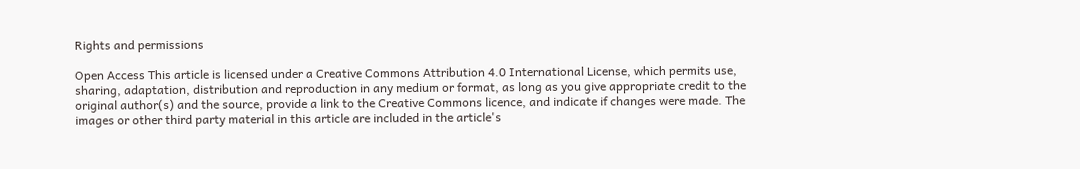Rights and permissions

Open Access This article is licensed under a Creative Commons Attribution 4.0 International License, which permits use, sharing, adaptation, distribution and reproduction in any medium or format, as long as you give appropriate credit to the original author(s) and the source, provide a link to the Creative Commons licence, and indicate if changes were made. The images or other third party material in this article are included in the article's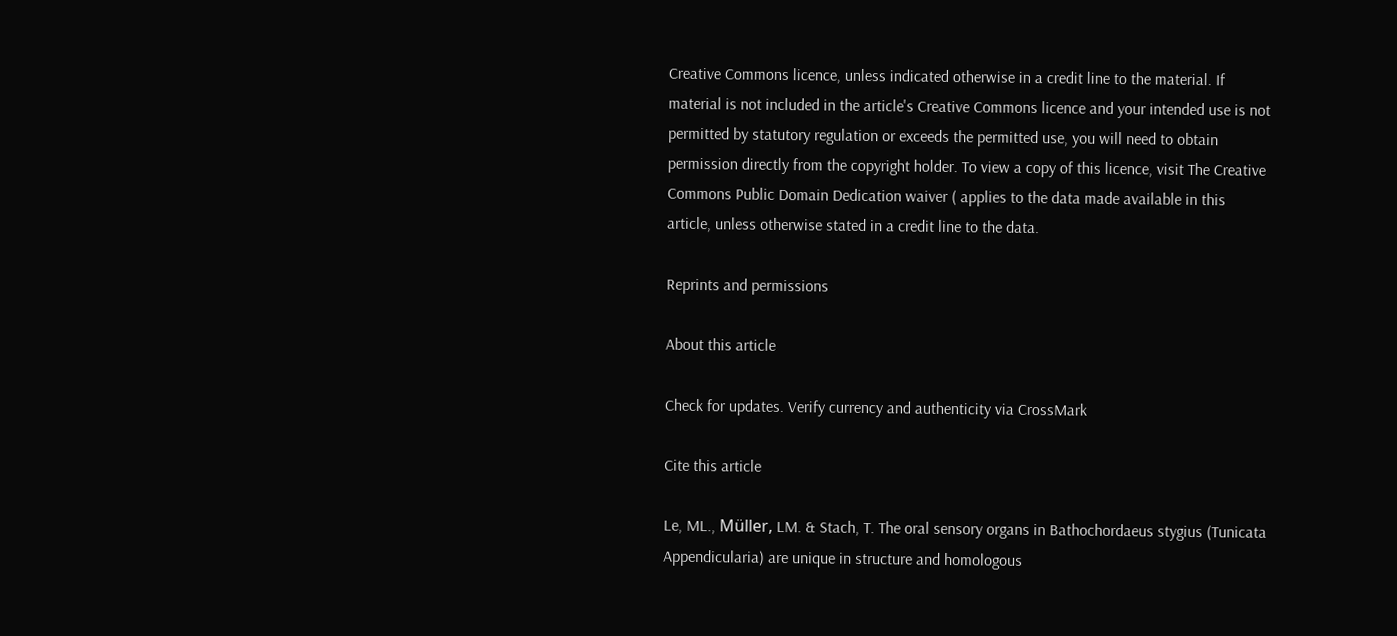Creative Commons licence, unless indicated otherwise in a credit line to the material. If material is not included in the article's Creative Commons licence and your intended use is not permitted by statutory regulation or exceeds the permitted use, you will need to obtain permission directly from the copyright holder. To view a copy of this licence, visit The Creative Commons Public Domain Dedication waiver ( applies to the data made available in this article, unless otherwise stated in a credit line to the data.

Reprints and permissions

About this article

Check for updates. Verify currency and authenticity via CrossMark

Cite this article

Le, ML., Müller, LM. & Stach, T. The oral sensory organs in Bathochordaeus stygius (Tunicata Appendicularia) are unique in structure and homologous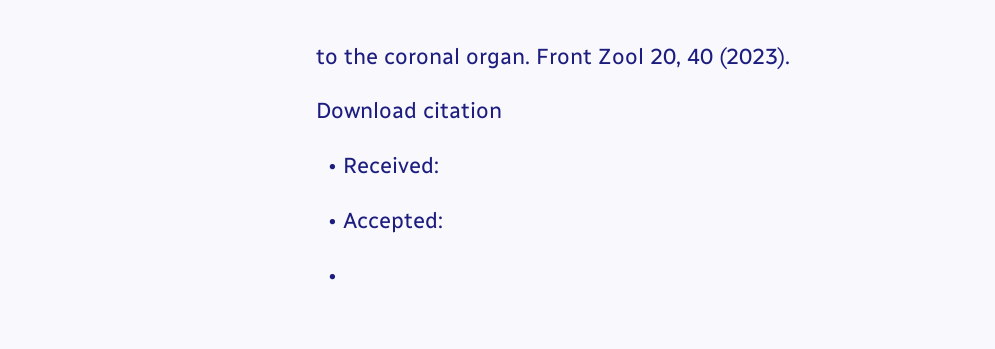to the coronal organ. Front Zool 20, 40 (2023).

Download citation

  • Received:

  • Accepted:

  •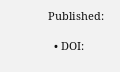Published:

  • DOI: